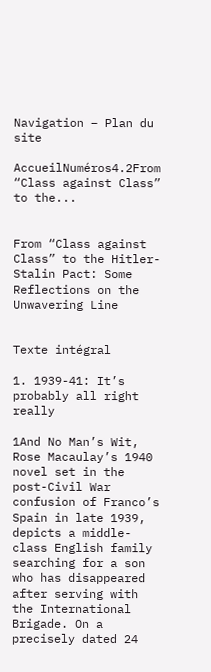Navigation – Plan du site

AccueilNuméros4.2From “Class against Class” to the...


From “Class against Class” to the Hitler-Stalin Pact: Some Reflections on the Unwavering Line


Texte intégral

1. 1939-41: It’s probably all right really

1And No Man’s Wit, Rose Macaulay’s 1940 novel set in the post-Civil War confusion of Franco’s Spain in late 1939, depicts a middle-class English family searching for a son who has disappeared after serving with the International Brigade. On a precisely dated 24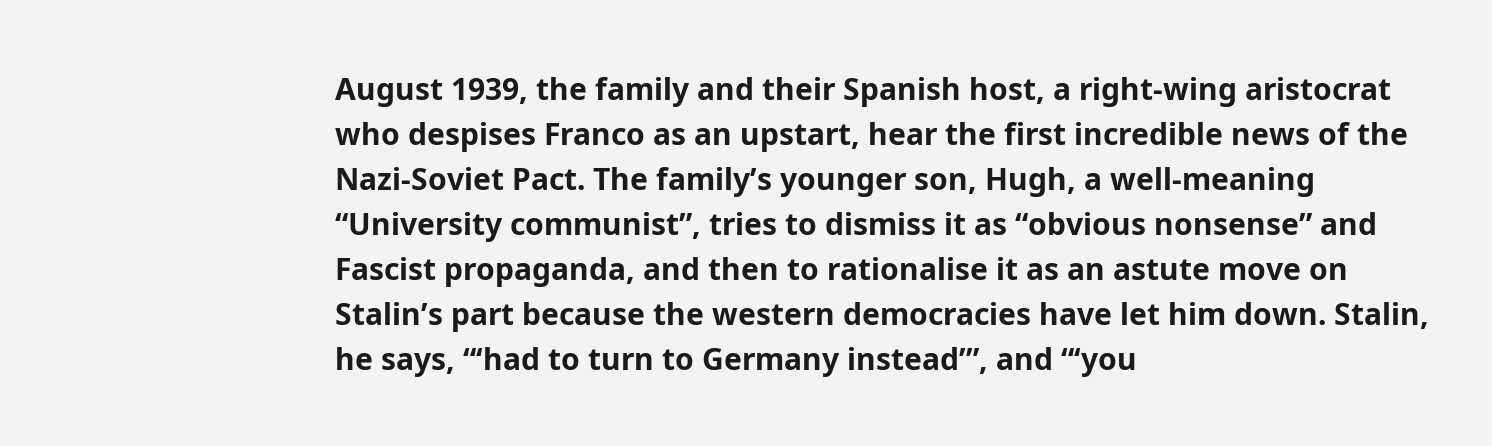August 1939, the family and their Spanish host, a right-wing aristocrat who despises Franco as an upstart, hear the first incredible news of the Nazi-Soviet Pact. The family’s younger son, Hugh, a well-meaning “University communist”, tries to dismiss it as “obvious nonsense” and Fascist propaganda, and then to rationalise it as an astute move on Stalin’s part because the western democracies have let him down. Stalin, he says, “‘had to turn to Germany instead’”, and “‘you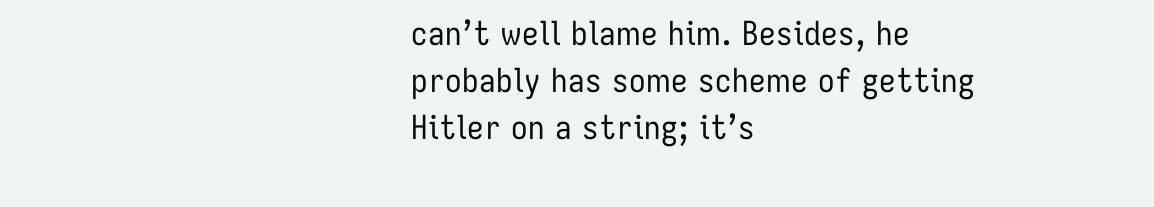can’t well blame him. Besides, he probably has some scheme of getting Hitler on a string; it’s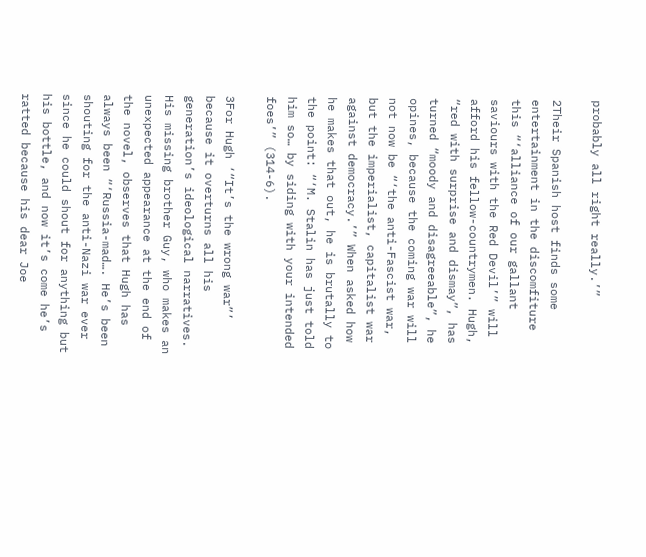probably all right really.’”

2Their Spanish host finds some entertainment in the discomfiture this “‘alliance of our gallant saviours with the Red Devil’” will afford his fellow-countrymen. Hugh, “red with surprise and dismay”, has turned “moody and disagreeable”, he opines, because the coming war will not now be “‘the anti-Fascist war, but the imperialist, capitalist war against democracy.’” When asked how he makes that out, he is brutally to the point: “‘M. Stalin has just told him so… by siding with your intended foes’” (314-6).

3For Hugh ‘“It’s the wrong war”’ because it overturns all his generation’s ideological narratives. His missing brother Guy, who makes an unexpected appearance at the end of the novel, observes that Hugh has always been “‘Russia-mad…. He’s been shouting for the anti-Nazi war ever since he could shout for anything but his bottle, and now it’s come he’s ratted because his dear Joe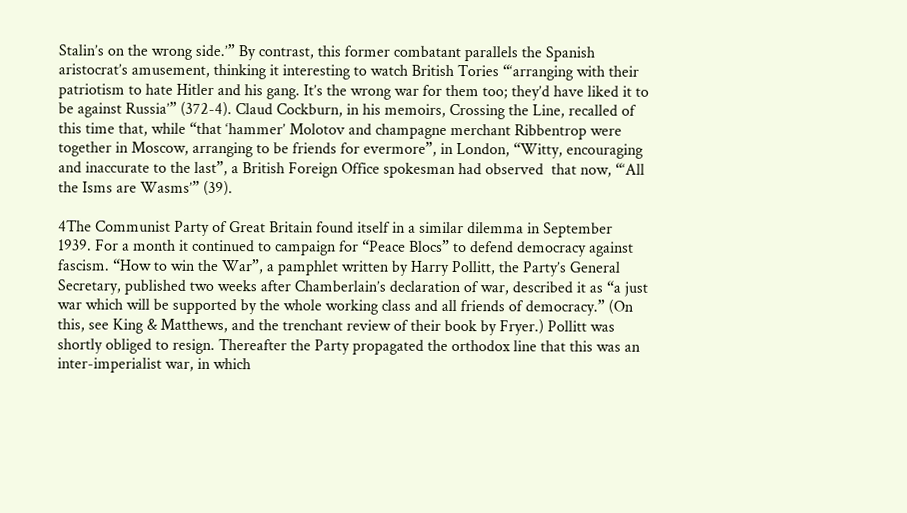Stalin’s on the wrong side.’” By contrast, this former combatant parallels the Spanish aristocrat’s amusement, thinking it interesting to watch British Tories “‘arranging with their patriotism to hate Hitler and his gang. It’s the wrong war for them too; they’d have liked it to be against Russia’” (372-4). Claud Cockburn, in his memoirs, Crossing the Line, recalled of this time that, while “that ‘hammer’ Molotov and champagne merchant Ribbentrop were together in Moscow, arranging to be friends for evermore”, in London, “Witty, encouraging and inaccurate to the last”, a British Foreign Office spokesman had observed  that now, “‘All the Isms are Wasms’” (39).

4The Communist Party of Great Britain found itself in a similar dilemma in September 1939. For a month it continued to campaign for “Peace Blocs” to defend democracy against fascism. “How to win the War”, a pamphlet written by Harry Pollitt, the Party’s General Secretary, published two weeks after Chamberlain’s declaration of war, described it as “a just war which will be supported by the whole working class and all friends of democracy.” (On this, see King & Matthews, and the trenchant review of their book by Fryer.) Pollitt was shortly obliged to resign. Thereafter the Party propagated the orthodox line that this was an inter-imperialist war, in which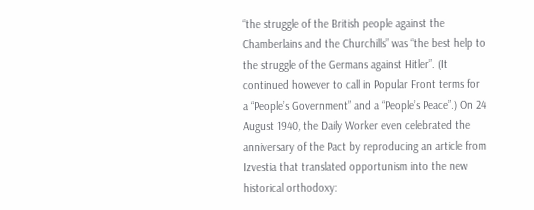“the struggle of the British people against the Chamberlains and the Churchills” was “the best help to the struggle of the Germans against Hitler”. (It continued however to call in Popular Front terms for a “People’s Government” and a “People’s Peace”.) On 24 August 1940, the Daily Worker even celebrated the anniversary of the Pact by reproducing an article from Izvestia that translated opportunism into the new historical orthodoxy: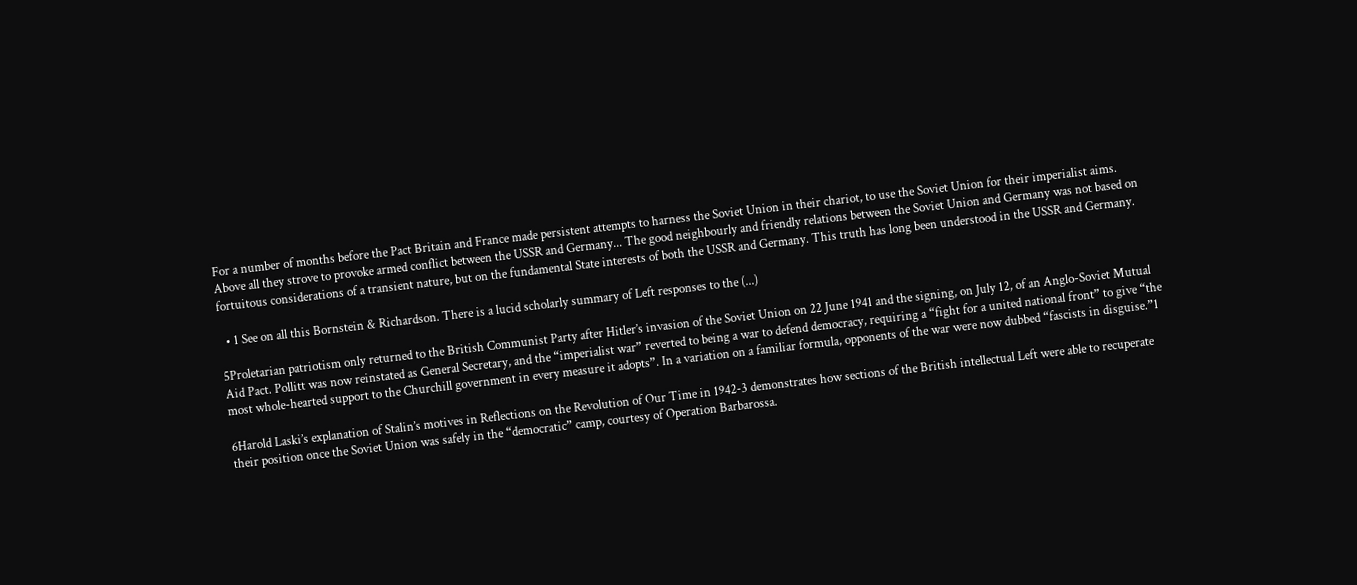For a number of months before the Pact Britain and France made persistent attempts to harness the Soviet Union in their chariot, to use the Soviet Union for their imperialist aims. Above all they strove to provoke armed conflict between the USSR and Germany... The good neighbourly and friendly relations between the Soviet Union and Germany was not based on fortuitous considerations of a transient nature, but on the fundamental State interests of both the USSR and Germany. This truth has long been understood in the USSR and Germany.

  • 1 See on all this Bornstein & Richardson. There is a lucid scholarly summary of Left responses to the (...)

5Proletarian patriotism only returned to the British Communist Party after Hitler’s invasion of the Soviet Union on 22 June 1941 and the signing, on July 12, of an Anglo-Soviet Mutual Aid Pact. Pollitt was now reinstated as General Secretary, and the “imperialist war” reverted to being a war to defend democracy, requiring a “fight for a united national front” to give “the most whole-hearted support to the Churchill government in every measure it adopts”. In a variation on a familiar formula, opponents of the war were now dubbed “fascists in disguise.”1

6Harold Laski’s explanation of Stalin’s motives in Reflections on the Revolution of Our Time in 1942-3 demonstrates how sections of the British intellectual Left were able to recuperate their position once the Soviet Union was safely in the “democratic” camp, courtesy of Operation Barbarossa.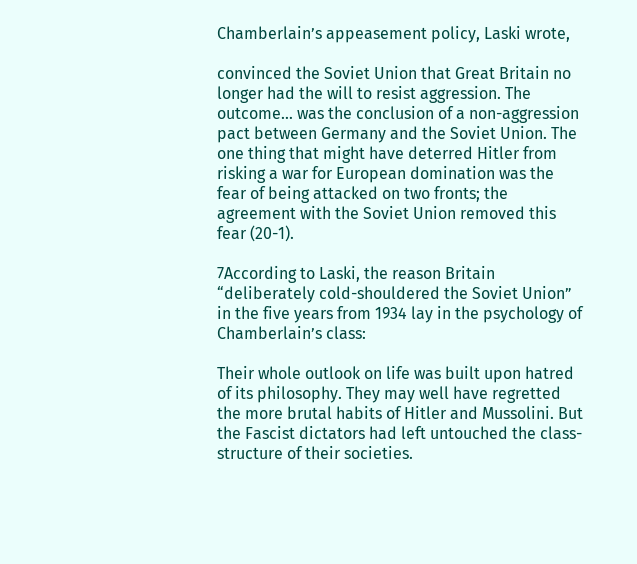Chamberlain’s appeasement policy, Laski wrote,

convinced the Soviet Union that Great Britain no longer had the will to resist aggression. The outcome… was the conclusion of a non-aggression pact between Germany and the Soviet Union. The one thing that might have deterred Hitler from risking a war for European domination was the fear of being attacked on two fronts; the agreement with the Soviet Union removed this fear (20-1).

7According to Laski, the reason Britain “deliberately cold-shouldered the Soviet Union” in the five years from 1934 lay in the psychology of Chamberlain’s class:

Their whole outlook on life was built upon hatred of its philosophy. They may well have regretted the more brutal habits of Hitler and Mussolini. But the Fascist dictators had left untouched the class-structure of their societies.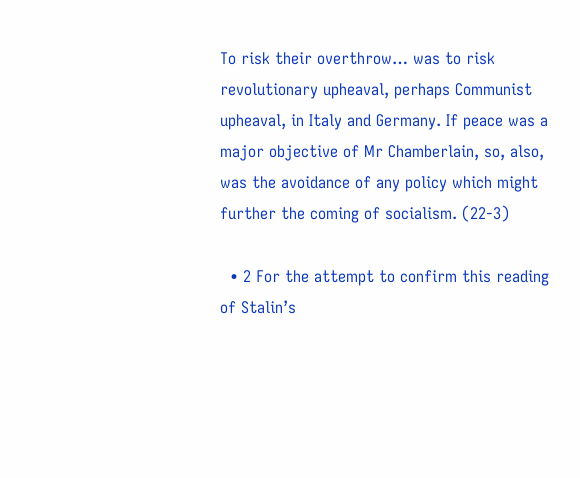To risk their overthrow… was to risk revolutionary upheaval, perhaps Communist upheaval, in Italy and Germany. If peace was a major objective of Mr Chamberlain, so, also, was the avoidance of any policy which might further the coming of socialism. (22-3)

  • 2 For the attempt to confirm this reading of Stalin’s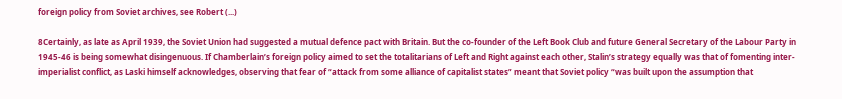foreign policy from Soviet archives, see Robert (...)

8Certainly, as late as April 1939, the Soviet Union had suggested a mutual defence pact with Britain. But the co-founder of the Left Book Club and future General Secretary of the Labour Party in 1945-46 is being somewhat disingenuous. If Chamberlain’s foreign policy aimed to set the totalitarians of Left and Right against each other, Stalin’s strategy equally was that of fomenting inter-imperialist conflict, as Laski himself acknowledges, observing that fear of “attack from some alliance of capitalist states” meant that Soviet policy “was built upon the assumption that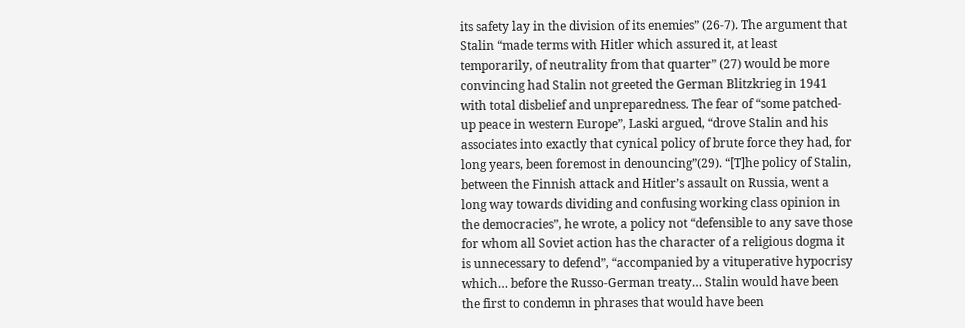its safety lay in the division of its enemies” (26-7). The argument that Stalin “made terms with Hitler which assured it, at least temporarily, of neutrality from that quarter” (27) would be more convincing had Stalin not greeted the German Blitzkrieg in 1941 with total disbelief and unpreparedness. The fear of “some patched-up peace in western Europe”, Laski argued, “drove Stalin and his associates into exactly that cynical policy of brute force they had, for long years, been foremost in denouncing”(29). “[T]he policy of Stalin, between the Finnish attack and Hitler’s assault on Russia, went a long way towards dividing and confusing working class opinion in the democracies”, he wrote, a policy not “defensible to any save those for whom all Soviet action has the character of a religious dogma it is unnecessary to defend”, “accompanied by a vituperative hypocrisy which… before the Russo-German treaty… Stalin would have been the first to condemn in phrases that would have been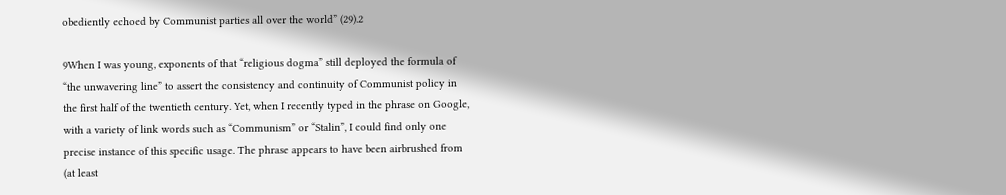obediently echoed by Communist parties all over the world” (29).2

9When I was young, exponents of that “religious dogma” still deployed the formula of “the unwavering line” to assert the consistency and continuity of Communist policy in the first half of the twentieth century. Yet, when I recently typed in the phrase on Google, with a variety of link words such as “Communism” or “Stalin”, I could find only one precise instance of this specific usage. The phrase appears to have been airbrushed from (at least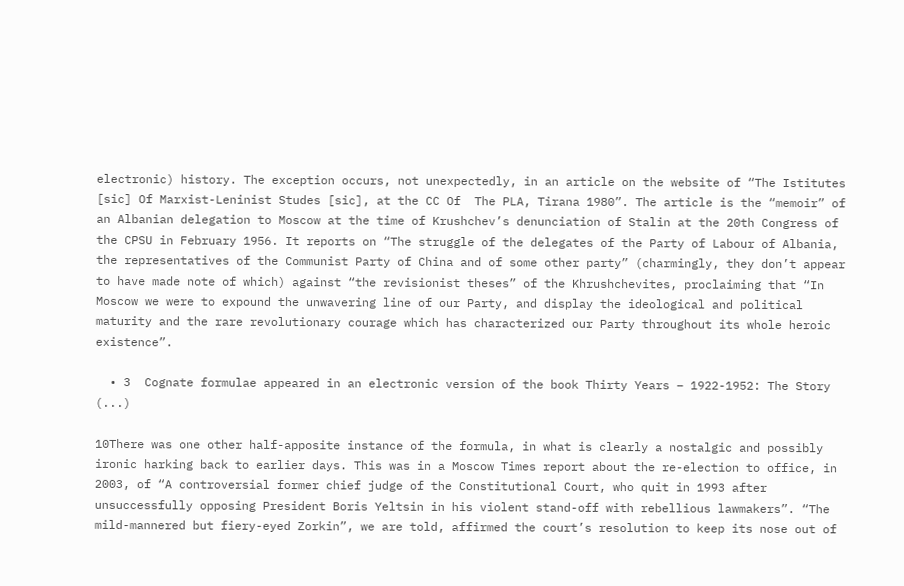electronic) history. The exception occurs, not unexpectedly, in an article on the website of “The Istitutes [sic] Of Marxist-Leninist Studes [sic], at the CC Of  The PLA, Tirana 1980”. The article is the “memoir” of an Albanian delegation to Moscow at the time of Krushchev’s denunciation of Stalin at the 20th Congress of the CPSU in February 1956. It reports on “The struggle of the delegates of the Party of Labour of Albania, the representatives of the Communist Party of China and of some other party” (charmingly, they don’t appear to have made note of which) against “the revisionist theses” of the Khrushchevites, proclaiming that “In Moscow we were to expound the unwavering line of our Party, and display the ideological and political maturity and the rare revolutionary courage which has characterized our Party throughout its whole heroic existence”.

  • 3  Cognate formulae appeared in an electronic version of the book Thirty Years – 1922-1952: The Story (...)

10There was one other half-apposite instance of the formula, in what is clearly a nostalgic and possibly ironic harking back to earlier days. This was in a Moscow Times report about the re-election to office, in 2003, of “A controversial former chief judge of the Constitutional Court, who quit in 1993 after unsuccessfully opposing President Boris Yeltsin in his violent stand-off with rebellious lawmakers”. “The mild-mannered but fiery-eyed Zorkin”, we are told, affirmed the court’s resolution to keep its nose out of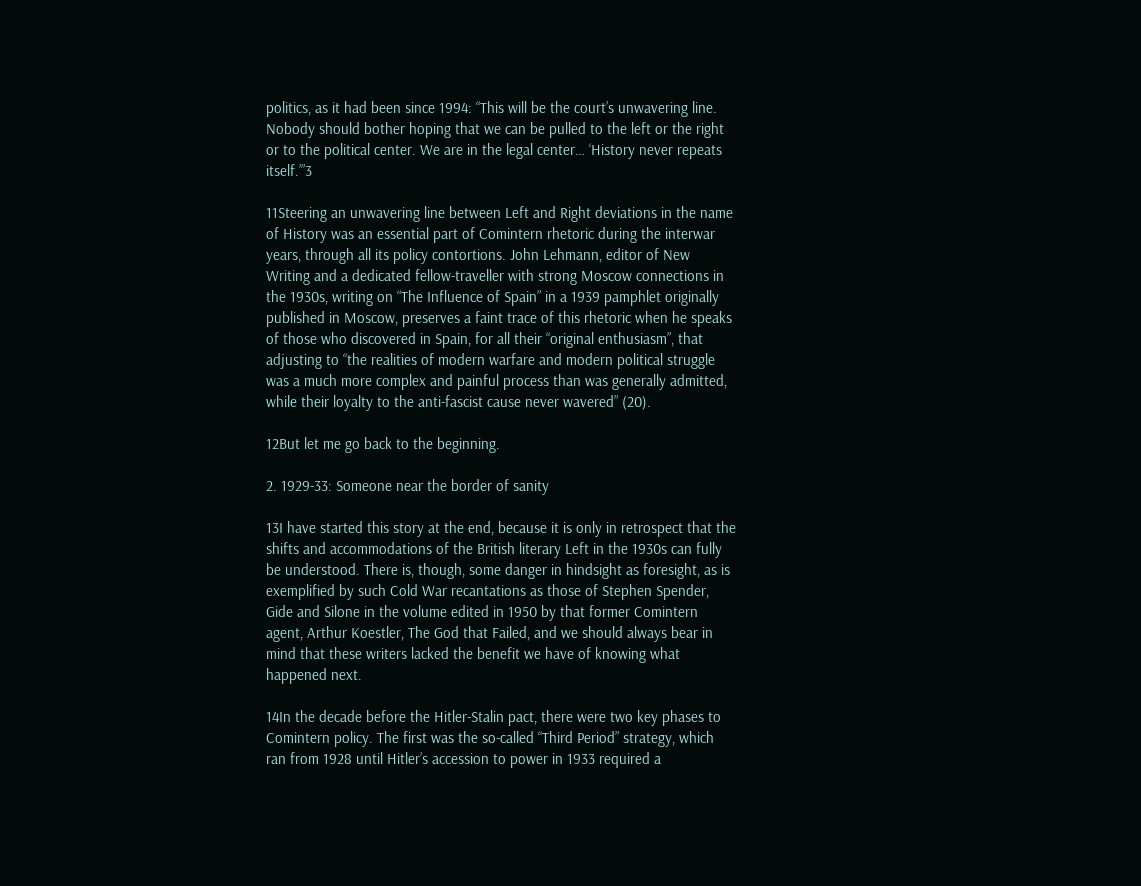politics, as it had been since 1994: “This will be the court’s unwavering line. Nobody should bother hoping that we can be pulled to the left or the right or to the political center. We are in the legal center… ‘History never repeats itself.’”3

11Steering an unwavering line between Left and Right deviations in the name of History was an essential part of Comintern rhetoric during the interwar years, through all its policy contortions. John Lehmann, editor of New Writing and a dedicated fellow-traveller with strong Moscow connections in the 1930s, writing on “The Influence of Spain” in a 1939 pamphlet originally published in Moscow, preserves a faint trace of this rhetoric when he speaks of those who discovered in Spain, for all their “original enthusiasm”, that adjusting to “the realities of modern warfare and modern political struggle was a much more complex and painful process than was generally admitted, while their loyalty to the anti-fascist cause never wavered” (20).

12But let me go back to the beginning.

2. 1929-33: Someone near the border of sanity

13I have started this story at the end, because it is only in retrospect that the shifts and accommodations of the British literary Left in the 1930s can fully be understood. There is, though, some danger in hindsight as foresight, as is exemplified by such Cold War recantations as those of Stephen Spender, Gide and Silone in the volume edited in 1950 by that former Comintern agent, Arthur Koestler, The God that Failed, and we should always bear in mind that these writers lacked the benefit we have of knowing what happened next.

14In the decade before the Hitler-Stalin pact, there were two key phases to Comintern policy. The first was the so-called “Third Period” strategy, which ran from 1928 until Hitler’s accession to power in 1933 required a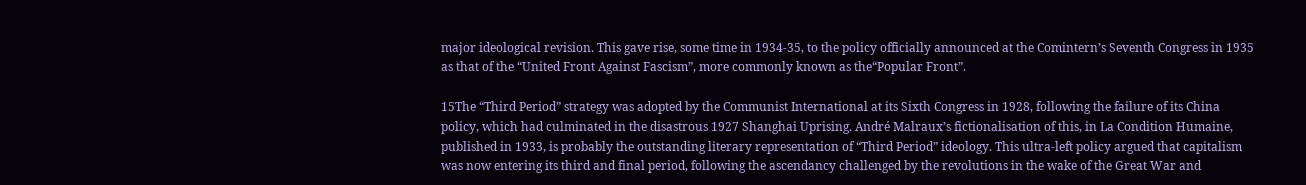major ideological revision. This gave rise, some time in 1934-35, to the policy officially announced at the Comintern’s Seventh Congress in 1935 as that of the “United Front Against Fascism”, more commonly known as the“Popular Front”.

15The “Third Period” strategy was adopted by the Communist International at its Sixth Congress in 1928, following the failure of its China policy, which had culminated in the disastrous 1927 Shanghai Uprising. André Malraux’s fictionalisation of this, in La Condition Humaine, published in 1933, is probably the outstanding literary representation of “Third Period” ideology. This ultra-left policy argued that capitalism was now entering its third and final period, following the ascendancy challenged by the revolutions in the wake of the Great War and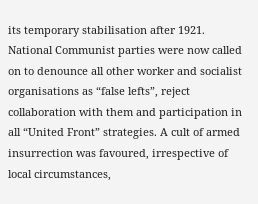its temporary stabilisation after 1921. National Communist parties were now called on to denounce all other worker and socialist organisations as “false lefts”, reject collaboration with them and participation in all “United Front” strategies. A cult of armed insurrection was favoured, irrespective of local circumstances,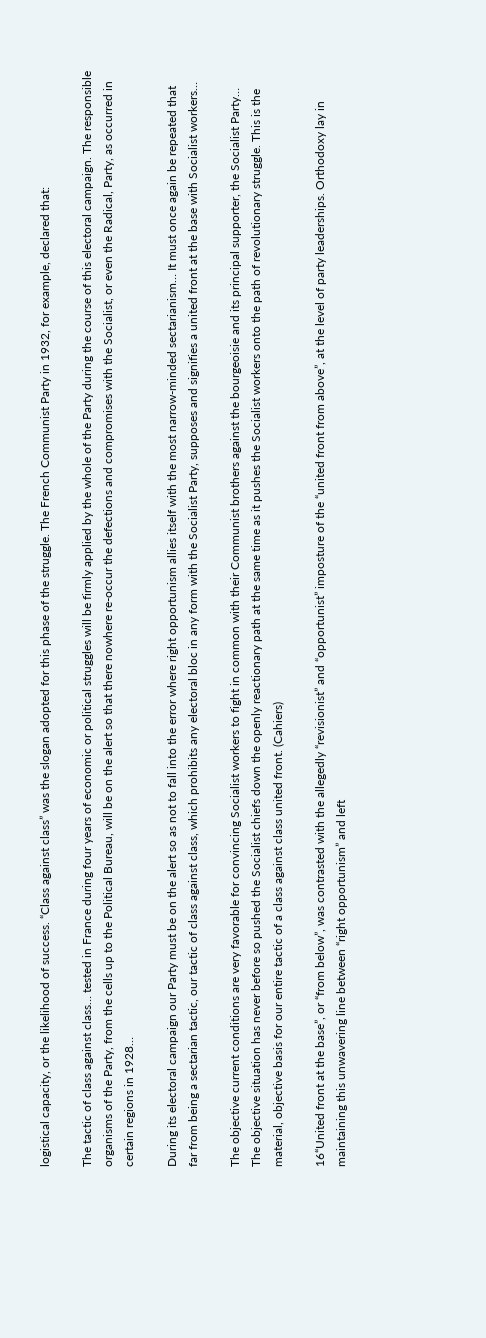logistical capacity, or the likelihood of success. “Class against class” was the slogan adopted for this phase of the struggle. The French Communist Party in 1932, for example, declared that:

The tactic of class against class… tested in France during four years of economic or political struggles will be firmly applied by the whole of the Party during the course of this electoral campaign. The responsible organisms of the Party, from the cells up to the Political Bureau, will be on the alert so that there nowhere re-occur the defections and compromises with the Socialist, or even the Radical, Party, as occurred in certain regions in 1928…

During its electoral campaign our Party must be on the alert so as not to fall into the error where right opportunism allies itself with the most narrow-minded sectarianism… It must once again be repeated that far from being a sectarian tactic, our tactic of class against class, which prohibits any electoral bloc in any form with the Socialist Party, supposes and signifies a united front at the base with Socialist workers…

The objective current conditions are very favorable for convincing Socialist workers to fight in common with their Communist brothers against the bourgeoisie and its principal supporter, the Socialist Party… The objective situation has never before so pushed the Socialist chiefs down the openly reactionary path at the same time as it pushes the Socialist workers onto the path of revolutionary struggle. This is the material, objective basis for our entire tactic of a class against class united front. (Cahiers)

16“United front at the base”, or “from below”, was contrasted with the allegedly “revisionist” and “opportunist” imposture of the “united front from above”, at the level of party leaderships. Orthodoxy lay in maintaining this unwavering line between “right opportunism” and left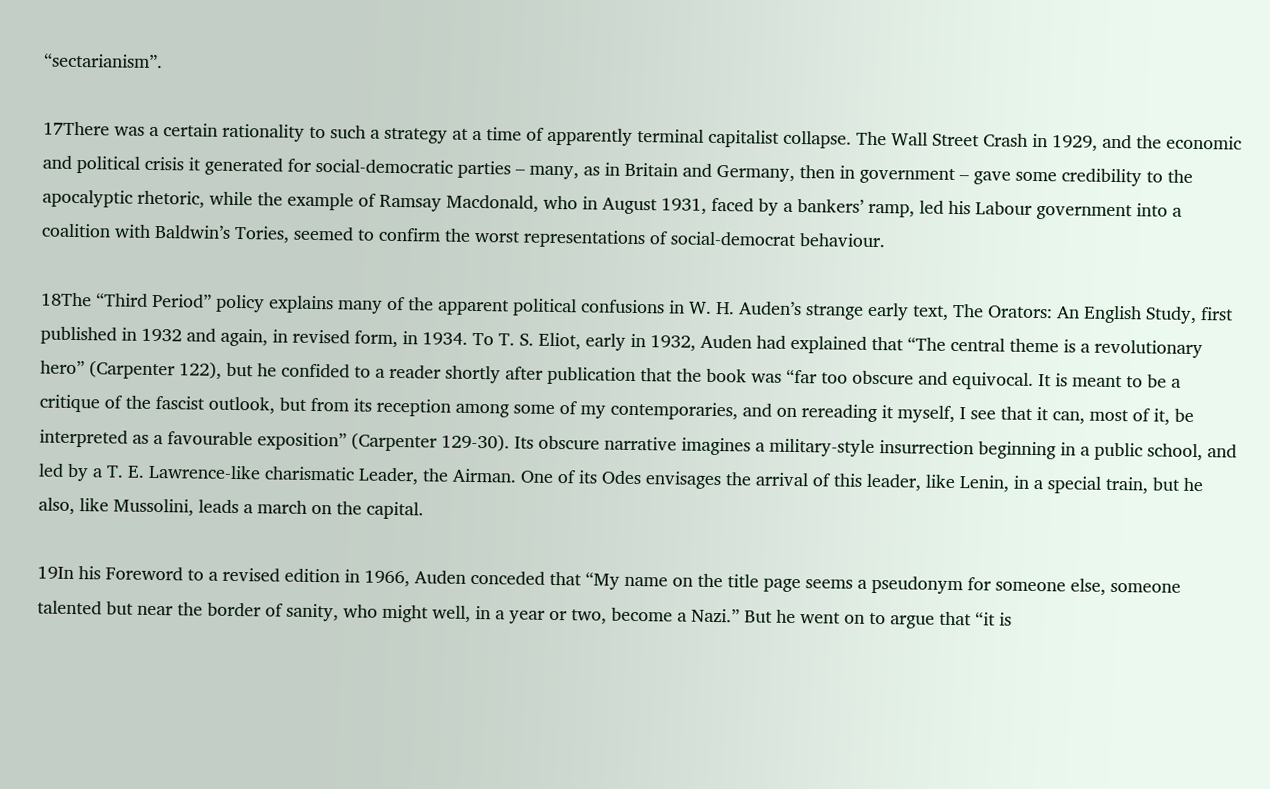“sectarianism”.

17There was a certain rationality to such a strategy at a time of apparently terminal capitalist collapse. The Wall Street Crash in 1929, and the economic and political crisis it generated for social-democratic parties – many, as in Britain and Germany, then in government – gave some credibility to the apocalyptic rhetoric, while the example of Ramsay Macdonald, who in August 1931, faced by a bankers’ ramp, led his Labour government into a coalition with Baldwin’s Tories, seemed to confirm the worst representations of social-democrat behaviour.

18The “Third Period” policy explains many of the apparent political confusions in W. H. Auden’s strange early text, The Orators: An English Study, first published in 1932 and again, in revised form, in 1934. To T. S. Eliot, early in 1932, Auden had explained that “The central theme is a revolutionary hero” (Carpenter 122), but he confided to a reader shortly after publication that the book was “far too obscure and equivocal. It is meant to be a critique of the fascist outlook, but from its reception among some of my contemporaries, and on rereading it myself, I see that it can, most of it, be interpreted as a favourable exposition” (Carpenter 129-30). Its obscure narrative imagines a military-style insurrection beginning in a public school, and led by a T. E. Lawrence-like charismatic Leader, the Airman. One of its Odes envisages the arrival of this leader, like Lenin, in a special train, but he also, like Mussolini, leads a march on the capital.

19In his Foreword to a revised edition in 1966, Auden conceded that “My name on the title page seems a pseudonym for someone else, someone talented but near the border of sanity, who might well, in a year or two, become a Nazi.” But he went on to argue that “it is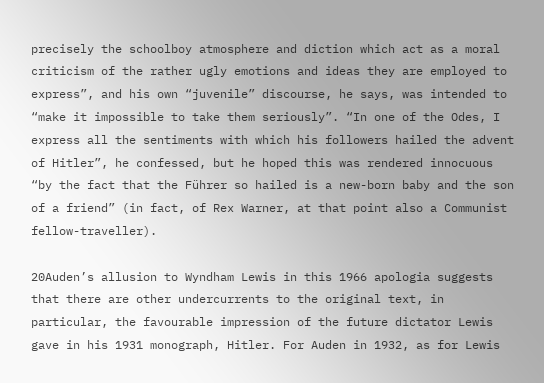precisely the schoolboy atmosphere and diction which act as a moral criticism of the rather ugly emotions and ideas they are employed to express”, and his own “juvenile” discourse, he says, was intended to “make it impossible to take them seriously”. “In one of the Odes, I express all the sentiments with which his followers hailed the advent of Hitler”, he confessed, but he hoped this was rendered innocuous “by the fact that the Führer so hailed is a new-born baby and the son of a friend” (in fact, of Rex Warner, at that point also a Communist fellow-traveller).

20Auden’s allusion to Wyndham Lewis in this 1966 apologia suggests that there are other undercurrents to the original text, in particular, the favourable impression of the future dictator Lewis gave in his 1931 monograph, Hitler. For Auden in 1932, as for Lewis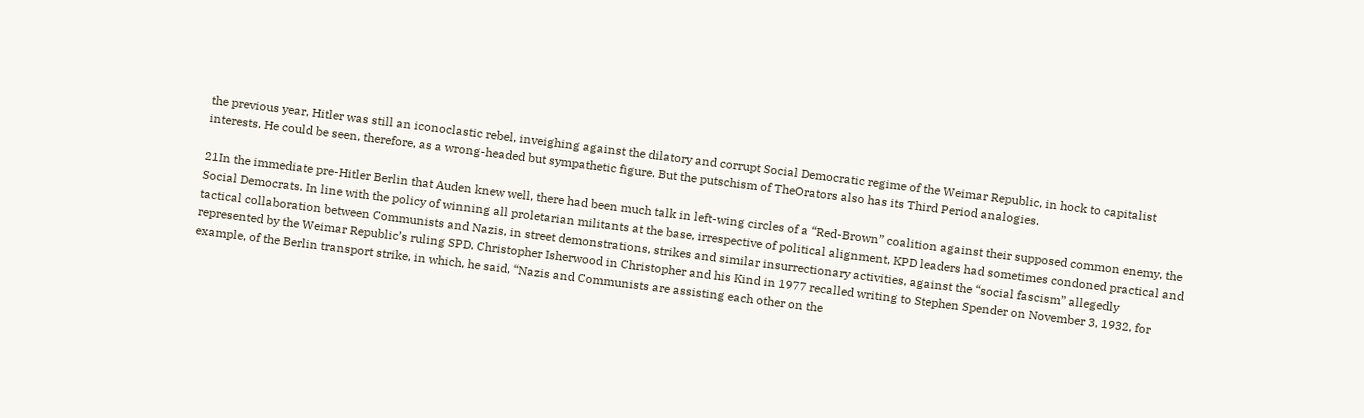the previous year, Hitler was still an iconoclastic rebel, inveighing against the dilatory and corrupt Social Democratic regime of the Weimar Republic, in hock to capitalist interests. He could be seen, therefore, as a wrong-headed but sympathetic figure. But the putschism of TheOrators also has its Third Period analogies.

21In the immediate pre-Hitler Berlin that Auden knew well, there had been much talk in left-wing circles of a “Red-Brown” coalition against their supposed common enemy, the Social Democrats. In line with the policy of winning all proletarian militants at the base, irrespective of political alignment, KPD leaders had sometimes condoned practical and tactical collaboration between Communists and Nazis, in street demonstrations, strikes and similar insurrectionary activities, against the “social fascism” allegedly represented by the Weimar Republic’s ruling SPD. Christopher Isherwood in Christopher and his Kind in 1977 recalled writing to Stephen Spender on November 3, 1932, for example, of the Berlin transport strike, in which, he said, “Nazis and Communists are assisting each other on the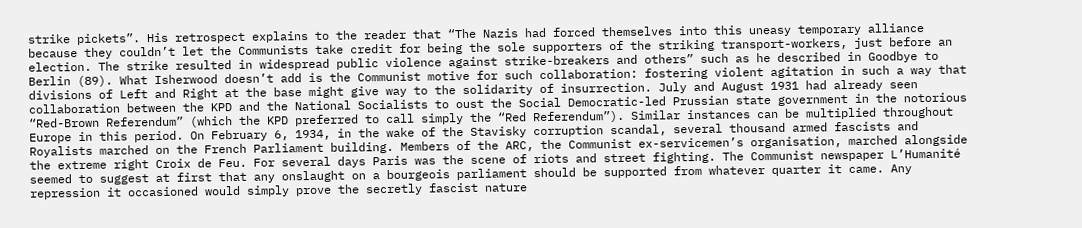strike pickets”. His retrospect explains to the reader that “The Nazis had forced themselves into this uneasy temporary alliance because they couldn’t let the Communists take credit for being the sole supporters of the striking transport-workers, just before an election. The strike resulted in widespread public violence against strike-breakers and others” such as he described in Goodbye to Berlin (89). What Isherwood doesn’t add is the Communist motive for such collaboration: fostering violent agitation in such a way that divisions of Left and Right at the base might give way to the solidarity of insurrection. July and August 1931 had already seen collaboration between the KPD and the National Socialists to oust the Social Democratic-led Prussian state government in the notorious “Red-Brown Referendum” (which the KPD preferred to call simply the “Red Referendum”). Similar instances can be multiplied throughout Europe in this period. On February 6, 1934, in the wake of the Stavisky corruption scandal, several thousand armed fascists and Royalists marched on the French Parliament building. Members of the ARC, the Communist ex-servicemen’s organisation, marched alongside the extreme right Croix de Feu. For several days Paris was the scene of riots and street fighting. The Communist newspaper L’Humanité seemed to suggest at first that any onslaught on a bourgeois parliament should be supported from whatever quarter it came. Any repression it occasioned would simply prove the secretly fascist nature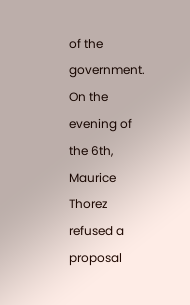of the government. On the evening of the 6th, Maurice Thorez refused a proposal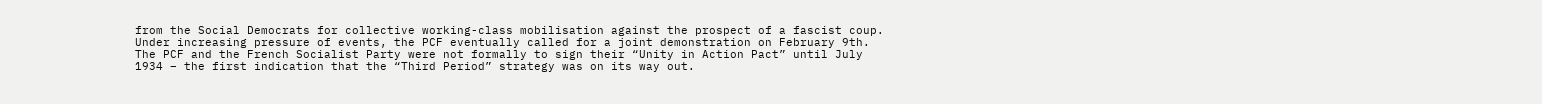from the Social Democrats for collective working-class mobilisation against the prospect of a fascist coup. Under increasing pressure of events, the PCF eventually called for a joint demonstration on February 9th. The PCF and the French Socialist Party were not formally to sign their “Unity in Action Pact” until July 1934 – the first indication that the “Third Period” strategy was on its way out.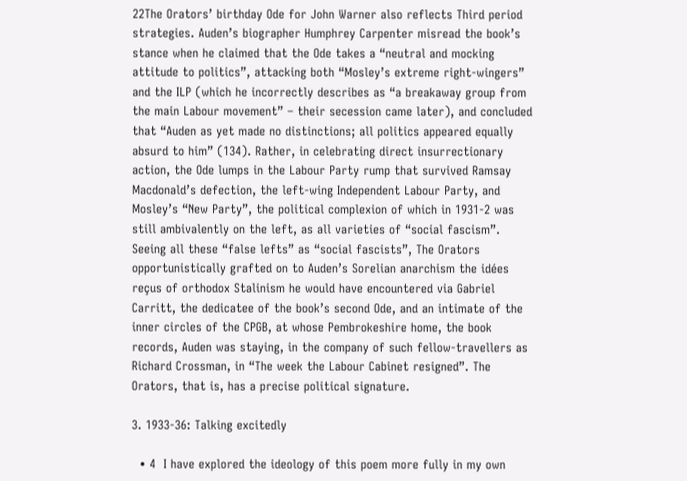22The Orators’ birthday Ode for John Warner also reflects Third period strategies. Auden’s biographer Humphrey Carpenter misread the book’s stance when he claimed that the Ode takes a “neutral and mocking attitude to politics”, attacking both “Mosley’s extreme right-wingers” and the ILP (which he incorrectly describes as “a breakaway group from the main Labour movement” – their secession came later), and concluded that “Auden as yet made no distinctions; all politics appeared equally absurd to him” (134). Rather, in celebrating direct insurrectionary action, the Ode lumps in the Labour Party rump that survived Ramsay Macdonald’s defection, the left-wing Independent Labour Party, and Mosley’s “New Party”, the political complexion of which in 1931-2 was still ambivalently on the left, as all varieties of “social fascism”. Seeing all these “false lefts” as “social fascists”, The Orators opportunistically grafted on to Auden’s Sorelian anarchism the idées reçus of orthodox Stalinism he would have encountered via Gabriel Carritt, the dedicatee of the book’s second Ode, and an intimate of the inner circles of the CPGB, at whose Pembrokeshire home, the book records, Auden was staying, in the company of such fellow-travellers as Richard Crossman, in “The week the Labour Cabinet resigned”. The Orators, that is, has a precise political signature.

3. 1933-36: Talking excitedly

  • 4  I have explored the ideology of this poem more fully in my own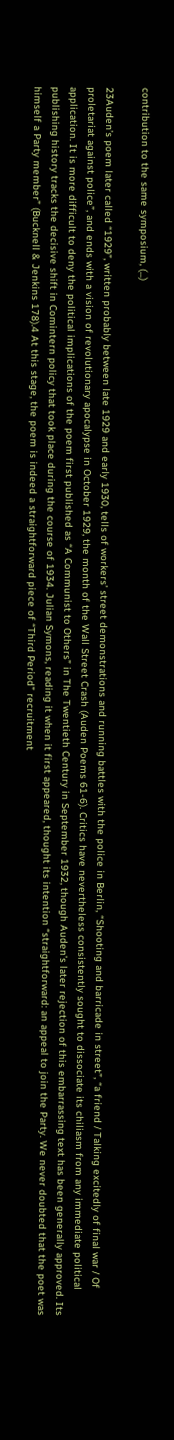contribution to the same symposium, (...)

23Auden’s poem later called “1929”, written probably between late 1929 and early 1930, tells of workers’ street demonstrations and running battles with the police in Berlin, “Shooting and barricade in street”, “a friend / Talking excitedly of final war / Of proletariat against police”, and ends with a vision of revolutionary apocalypse in October 1929, the month of the Wall Street Crash (Auden Poems 61-6). Critics have nevertheless consistently sought to dissociate its chiliasm from any immediate political application. It is more difficult to deny the political implications of the poem first published as “A Communist to Others” in The Twentieth Century in September 1932, though Auden’s later rejection of this embarrassing text has been generally approved. Its publishing history tracks the decisive shift in Comintern policy that took place during the course of 1934. Julian Symons, reading it when it first appeared, thought its intention “straightforward: an appeal to join the Party. We never doubted that the poet was himself a Party member” (Bucknell & Jenkins 178).4 At this stage, the poem is indeed a straightforward piece of “Third Period” recruitment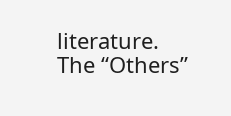literature. The “Others”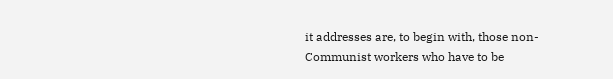it addresses are, to begin with, those non-Communist workers who have to be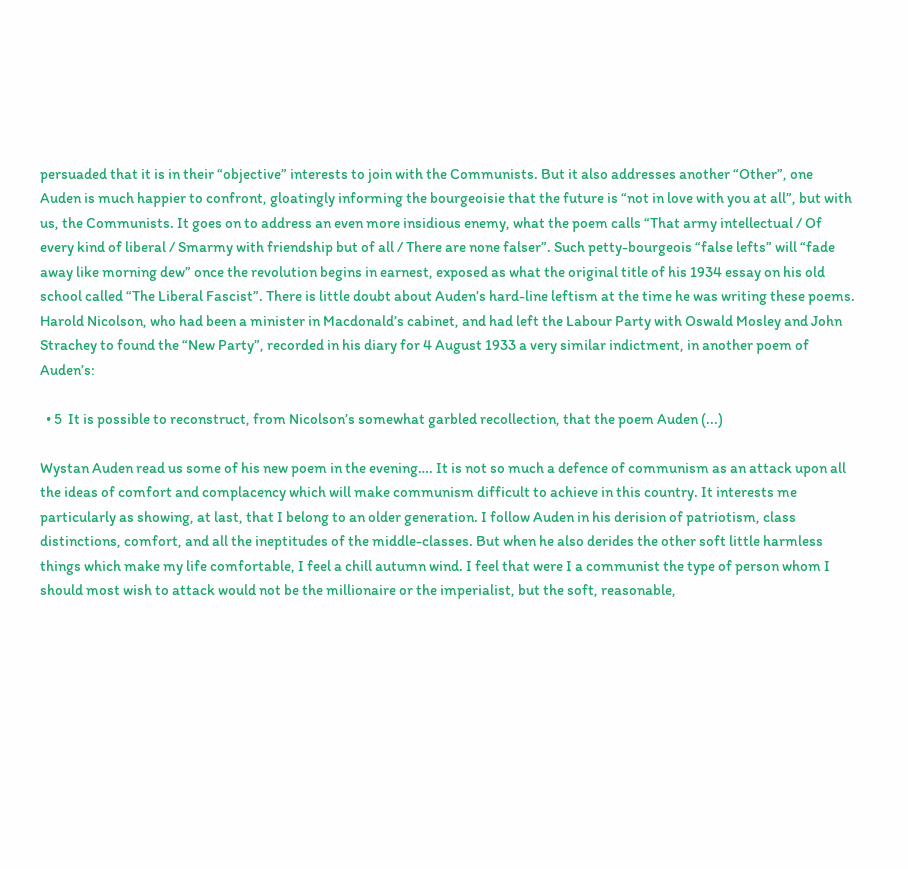persuaded that it is in their “objective” interests to join with the Communists. But it also addresses another “Other”, one Auden is much happier to confront, gloatingly informing the bourgeoisie that the future is “not in love with you at all”, but with us, the Communists. It goes on to address an even more insidious enemy, what the poem calls “That army intellectual / Of every kind of liberal / Smarmy with friendship but of all / There are none falser”. Such petty-bourgeois “false lefts” will “fade away like morning dew” once the revolution begins in earnest, exposed as what the original title of his 1934 essay on his old school called “The Liberal Fascist”. There is little doubt about Auden’s hard-line leftism at the time he was writing these poems. Harold Nicolson, who had been a minister in Macdonald’s cabinet, and had left the Labour Party with Oswald Mosley and John Strachey to found the “New Party”, recorded in his diary for 4 August 1933 a very similar indictment, in another poem of Auden’s:

  • 5  It is possible to reconstruct, from Nicolson’s somewhat garbled recollection, that the poem Auden (...)

Wystan Auden read us some of his new poem in the evening…. It is not so much a defence of communism as an attack upon all the ideas of comfort and complacency which will make communism difficult to achieve in this country. It interests me particularly as showing, at last, that I belong to an older generation. I follow Auden in his derision of patriotism, class distinctions, comfort, and all the ineptitudes of the middle-classes. But when he also derides the other soft little harmless things which make my life comfortable, I feel a chill autumn wind. I feel that were I a communist the type of person whom I should most wish to attack would not be the millionaire or the imperialist, but the soft, reasonable,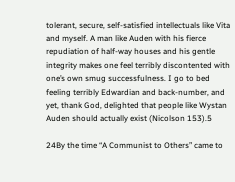tolerant, secure, self-satisfied intellectuals like Vita and myself. A man like Auden with his fierce repudiation of half-way houses and his gentle integrity makes one feel terribly discontented with one’s own smug successfulness. I go to bed feeling terribly Edwardian and back-number, and yet, thank God, delighted that people like Wystan Auden should actually exist (Nicolson 153).5

24By the time “A Communist to Others” came to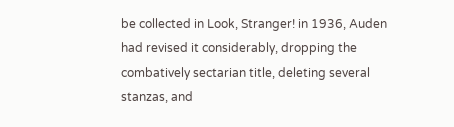be collected in Look, Stranger! in 1936, Auden had revised it considerably, dropping the combatively sectarian title, deleting several stanzas, and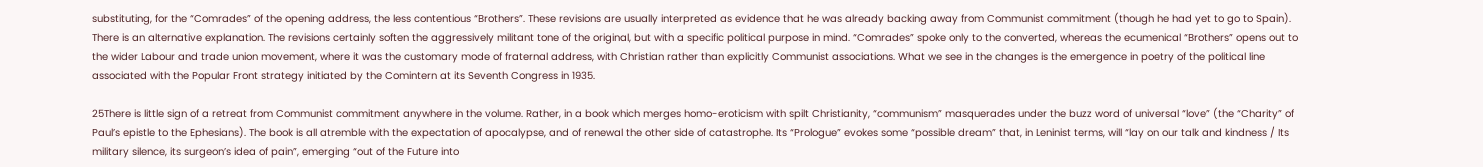substituting, for the “Comrades” of the opening address, the less contentious “Brothers”. These revisions are usually interpreted as evidence that he was already backing away from Communist commitment (though he had yet to go to Spain). There is an alternative explanation. The revisions certainly soften the aggressively militant tone of the original, but with a specific political purpose in mind. “Comrades” spoke only to the converted, whereas the ecumenical “Brothers” opens out to the wider Labour and trade union movement, where it was the customary mode of fraternal address, with Christian rather than explicitly Communist associations. What we see in the changes is the emergence in poetry of the political line associated with the Popular Front strategy initiated by the Comintern at its Seventh Congress in 1935.

25There is little sign of a retreat from Communist commitment anywhere in the volume. Rather, in a book which merges homo-eroticism with spilt Christianity, “communism” masquerades under the buzz word of universal “love” (the “Charity” of Paul’s epistle to the Ephesians). The book is all atremble with the expectation of apocalypse, and of renewal the other side of catastrophe. Its “Prologue” evokes some “possible dream” that, in Leninist terms, will “lay on our talk and kindness / Its military silence, its surgeon’s idea of pain”, emerging “out of the Future into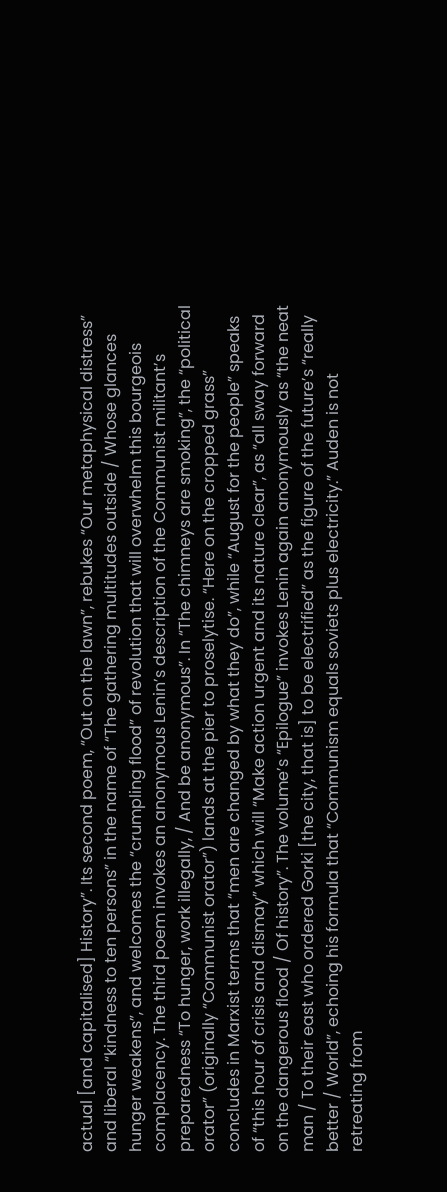actual [and capitalised] History”. Its second poem, “Out on the lawn”, rebukes “Our metaphysical distress” and liberal “kindness to ten persons” in the name of “The gathering multitudes outside / Whose glances hunger weakens”, and welcomes the “crumpling flood” of revolution that will overwhelm this bourgeois complacency. The third poem invokes an anonymous Lenin’s description of the Communist militant’s preparedness “To hunger, work illegally, / And be anonymous”. In “The chimneys are smoking”, the “political orator” (originally “Communist orator”) lands at the pier to proselytise. “Here on the cropped grass” concludes in Marxist terms that “men are changed by what they do”, while “August for the people” speaks of “this hour of crisis and dismay” which will “Make action urgent and its nature clear”, as “all sway forward on the dangerous flood / Of history”. The volume’s “Epilogue” invokes Lenin again anonymously as “the neat man / To their east who ordered Gorki [the city, that is] to be electrified” as the figure of the future’s “really better / World”, echoing his formula that “Communism equals soviets plus electricity.” Auden is not retreating from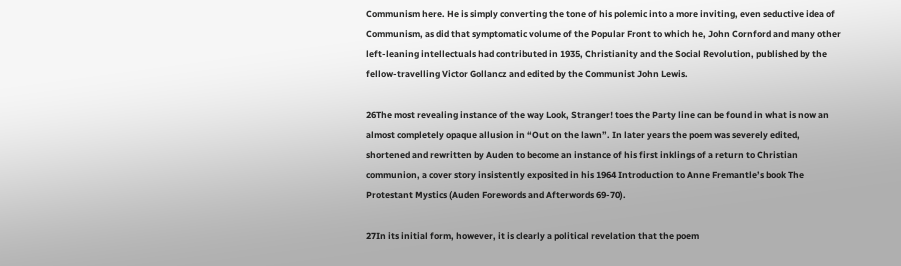Communism here. He is simply converting the tone of his polemic into a more inviting, even seductive idea of Communism, as did that symptomatic volume of the Popular Front to which he, John Cornford and many other left-leaning intellectuals had contributed in 1935, Christianity and the Social Revolution, published by the fellow-travelling Victor Gollancz and edited by the Communist John Lewis.

26The most revealing instance of the way Look, Stranger! toes the Party line can be found in what is now an almost completely opaque allusion in “Out on the lawn”. In later years the poem was severely edited, shortened and rewritten by Auden to become an instance of his first inklings of a return to Christian communion, a cover story insistently exposited in his 1964 Introduction to Anne Fremantle’s book The Protestant Mystics (Auden Forewords and Afterwords 69-70).

27In its initial form, however, it is clearly a political revelation that the poem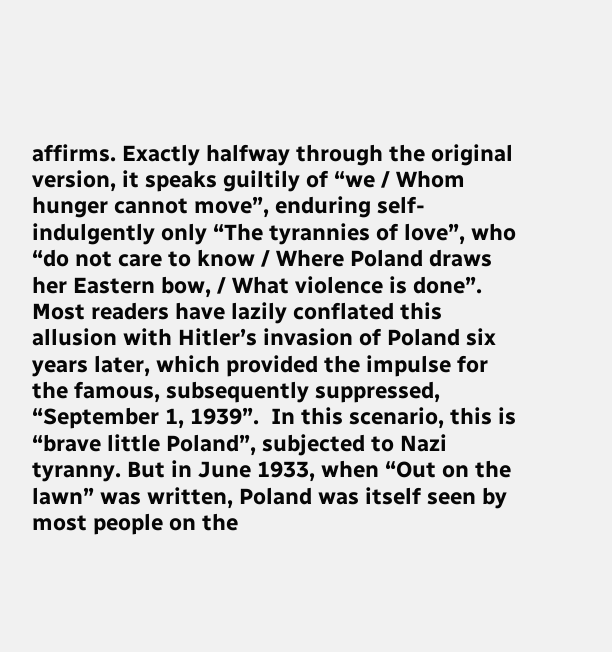affirms. Exactly halfway through the original version, it speaks guiltily of “we / Whom hunger cannot move”, enduring self-indulgently only “The tyrannies of love”, who “do not care to know / Where Poland draws her Eastern bow, / What violence is done”. Most readers have lazily conflated this allusion with Hitler’s invasion of Poland six years later, which provided the impulse for the famous, subsequently suppressed, “September 1, 1939”.  In this scenario, this is “brave little Poland”, subjected to Nazi tyranny. But in June 1933, when “Out on the lawn” was written, Poland was itself seen by most people on the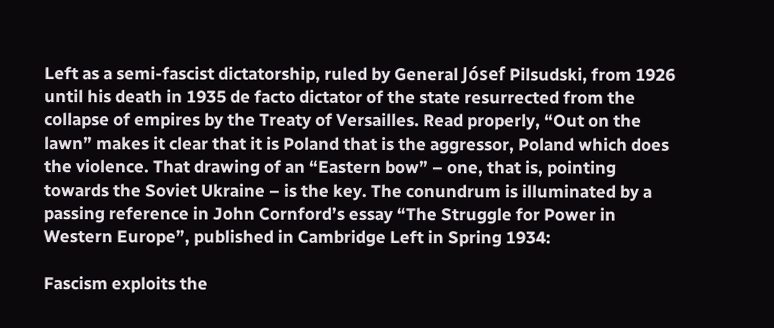Left as a semi-fascist dictatorship, ruled by General Jósef Pilsudski, from 1926 until his death in 1935 de facto dictator of the state resurrected from the collapse of empires by the Treaty of Versailles. Read properly, “Out on the lawn” makes it clear that it is Poland that is the aggressor, Poland which does the violence. That drawing of an “Eastern bow” – one, that is, pointing towards the Soviet Ukraine – is the key. The conundrum is illuminated by a passing reference in John Cornford’s essay “The Struggle for Power in Western Europe”, published in Cambridge Left in Spring 1934:

Fascism exploits the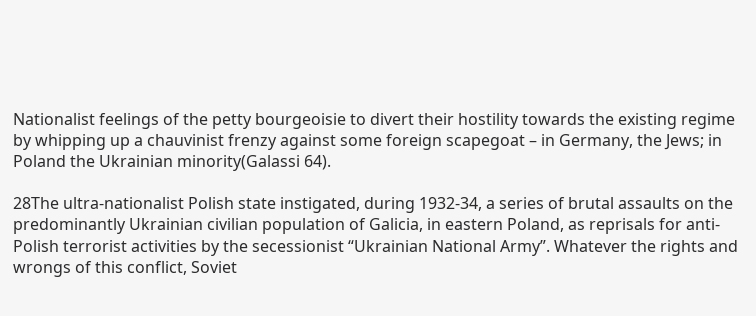Nationalist feelings of the petty bourgeoisie to divert their hostility towards the existing regime by whipping up a chauvinist frenzy against some foreign scapegoat – in Germany, the Jews; in Poland the Ukrainian minority(Galassi 64).

28The ultra-nationalist Polish state instigated, during 1932-34, a series of brutal assaults on the predominantly Ukrainian civilian population of Galicia, in eastern Poland, as reprisals for anti-Polish terrorist activities by the secessionist “Ukrainian National Army”. Whatever the rights and wrongs of this conflict, Soviet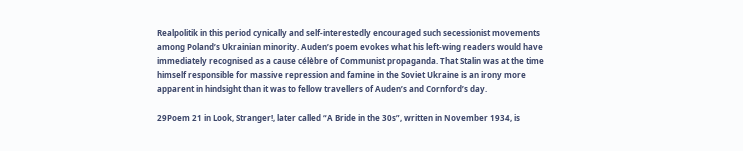Realpolitik in this period cynically and self-interestedly encouraged such secessionist movements among Poland’s Ukrainian minority. Auden’s poem evokes what his left-wing readers would have immediately recognised as a cause célèbre of Communist propaganda. That Stalin was at the time himself responsible for massive repression and famine in the Soviet Ukraine is an irony more apparent in hindsight than it was to fellow travellers of Auden’s and Cornford’s day.

29Poem 21 in Look, Stranger!, later called “A Bride in the 30s”, written in November 1934, is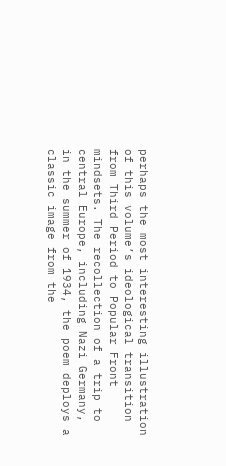perhaps the most interesting illustration of this volume’s ideological transition from Third Period to Popular Front mindsets. The recollection of a trip to central Europe, including Nazi Germany, in the summer of 1934, the poem deploys a classic image from the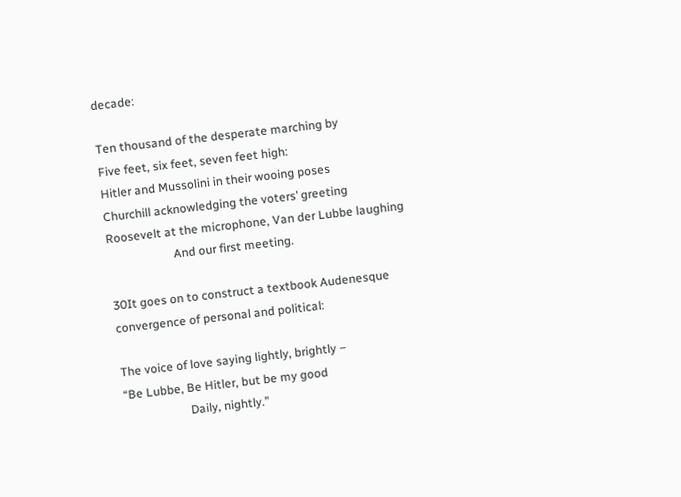decade:

Ten thousand of the desperate marching by
Five feet, six feet, seven feet high:
Hitler and Mussolini in their wooing poses
Churchill acknowledging the voters’ greeting
Roosevelt at the microphone, Van der Lubbe laughing
                      And our first meeting.

30It goes on to construct a textbook Audenesque convergence of personal and political:

The voice of love saying lightly, brightly –
“Be Lubbe, Be Hitler, but be my good
                      Daily, nightly.”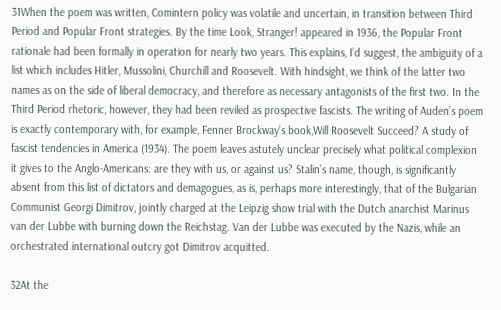31When the poem was written, Comintern policy was volatile and uncertain, in transition between Third Period and Popular Front strategies. By the time Look, Stranger! appeared in 1936, the Popular Front rationale had been formally in operation for nearly two years. This explains, I’d suggest, the ambiguity of a list which includes Hitler, Mussolini, Churchill and Roosevelt. With hindsight, we think of the latter two names as on the side of liberal democracy, and therefore as necessary antagonists of the first two. In the Third Period rhetoric, however, they had been reviled as prospective fascists. The writing of Auden’s poem is exactly contemporary with, for example, Fenner Brockway’s book,Will Roosevelt Succeed? A study of fascist tendencies in America (1934). The poem leaves astutely unclear precisely what political complexion it gives to the Anglo-Americans: are they with us, or against us? Stalin’s name, though, is significantly absent from this list of dictators and demagogues, as is, perhaps more interestingly, that of the Bulgarian Communist Georgi Dimitrov, jointly charged at the Leipzig show trial with the Dutch anarchist Marinus van der Lubbe with burning down the Reichstag. Van der Lubbe was executed by the Nazis, while an orchestrated international outcry got Dimitrov acquitted.

32At the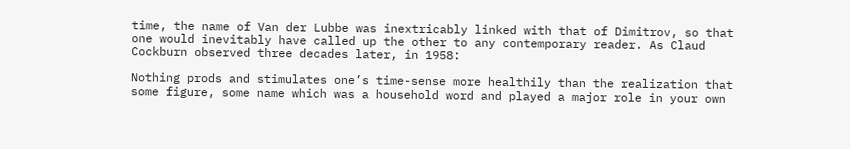time, the name of Van der Lubbe was inextricably linked with that of Dimitrov, so that one would inevitably have called up the other to any contemporary reader. As Claud Cockburn observed three decades later, in 1958:

Nothing prods and stimulates one’s time-sense more healthily than the realization that some figure, some name which was a household word and played a major role in your own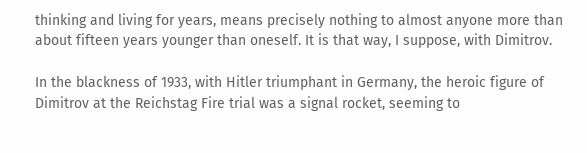thinking and living for years, means precisely nothing to almost anyone more than about fifteen years younger than oneself. It is that way, I suppose, with Dimitrov.

In the blackness of 1933, with Hitler triumphant in Germany, the heroic figure of Dimitrov at the Reichstag Fire trial was a signal rocket, seeming to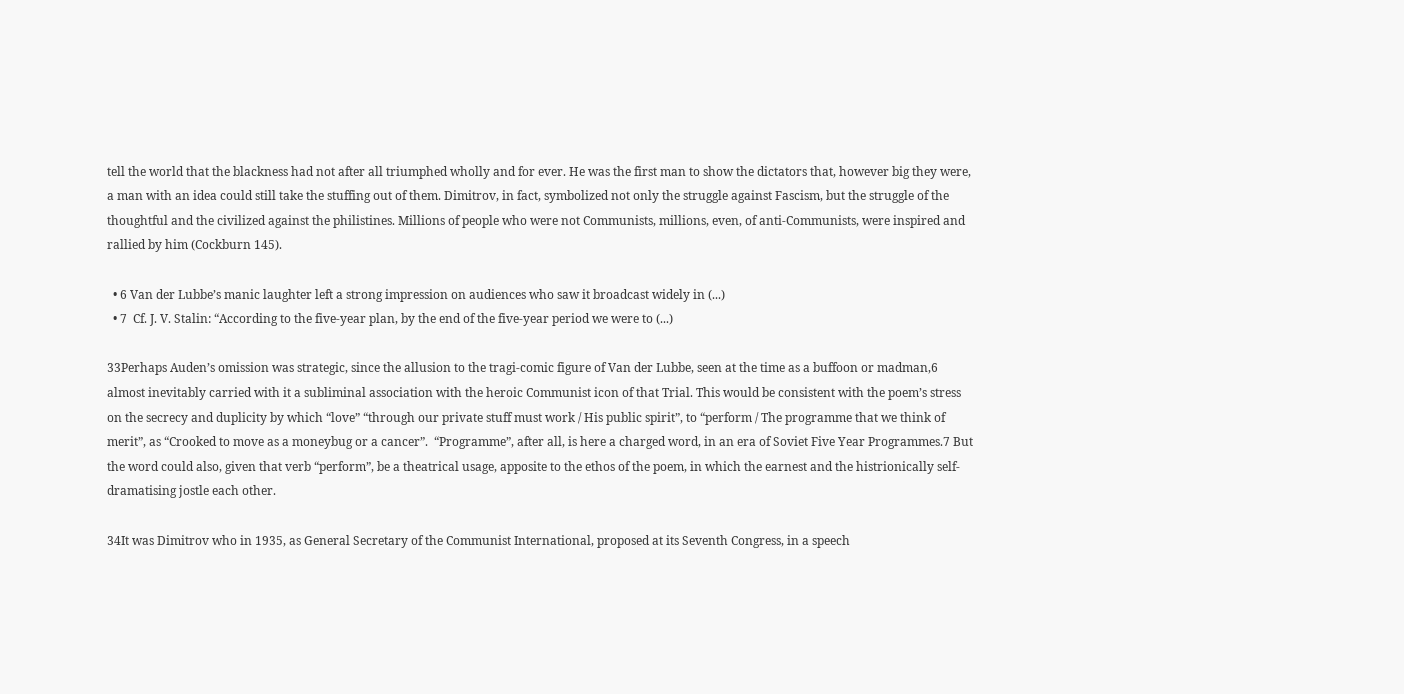tell the world that the blackness had not after all triumphed wholly and for ever. He was the first man to show the dictators that, however big they were, a man with an idea could still take the stuffing out of them. Dimitrov, in fact, symbolized not only the struggle against Fascism, but the struggle of the thoughtful and the civilized against the philistines. Millions of people who were not Communists, millions, even, of anti-Communists, were inspired and rallied by him (Cockburn 145).

  • 6 Van der Lubbe’s manic laughter left a strong impression on audiences who saw it broadcast widely in (...)
  • 7  Cf. J. V. Stalin: “According to the five-year plan, by the end of the five-year period we were to (...)

33Perhaps Auden’s omission was strategic, since the allusion to the tragi-comic figure of Van der Lubbe, seen at the time as a buffoon or madman,6 almost inevitably carried with it a subliminal association with the heroic Communist icon of that Trial. This would be consistent with the poem’s stress on the secrecy and duplicity by which “love” “through our private stuff must work / His public spirit”, to “perform / The programme that we think of merit”, as “Crooked to move as a moneybug or a cancer”.  “Programme”, after all, is here a charged word, in an era of Soviet Five Year Programmes.7 But the word could also, given that verb “perform”, be a theatrical usage, apposite to the ethos of the poem, in which the earnest and the histrionically self-dramatising jostle each other.

34It was Dimitrov who in 1935, as General Secretary of the Communist International, proposed at its Seventh Congress, in a speech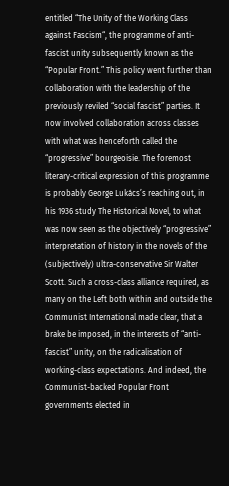entitled “The Unity of the Working Class against Fascism“, the programme of anti-fascist unity subsequently known as the “Popular Front.” This policy went further than collaboration with the leadership of the previously reviled “social fascist” parties. It now involved collaboration across classes with what was henceforth called the “progressive” bourgeoisie. The foremost literary-critical expression of this programme is probably George Lukács’s reaching out, in his 1936 study The Historical Novel, to what was now seen as the objectively “progressive” interpretation of history in the novels of the (subjectively) ultra-conservative Sir Walter Scott. Such a cross-class alliance required, as many on the Left both within and outside the Communist International made clear, that a brake be imposed, in the interests of “anti-fascist” unity, on the radicalisation of working-class expectations. And indeed, the Communist-backed Popular Front governments elected in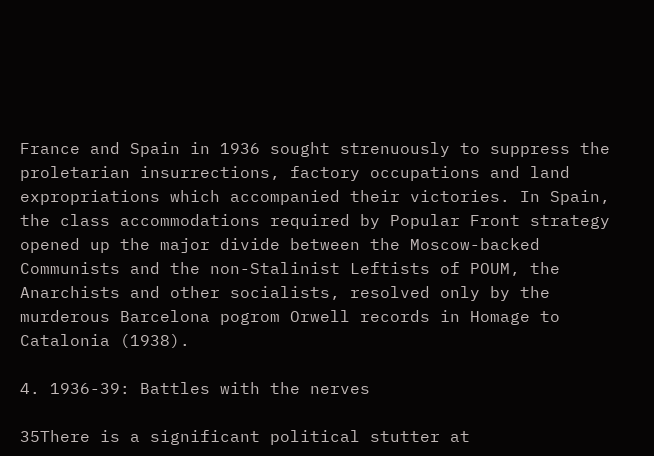France and Spain in 1936 sought strenuously to suppress the proletarian insurrections, factory occupations and land expropriations which accompanied their victories. In Spain, the class accommodations required by Popular Front strategy opened up the major divide between the Moscow-backed Communists and the non-Stalinist Leftists of POUM, the Anarchists and other socialists, resolved only by the murderous Barcelona pogrom Orwell records in Homage to Catalonia (1938).

4. 1936-39: Battles with the nerves

35There is a significant political stutter at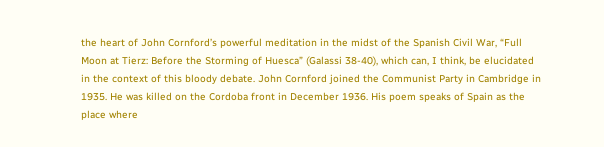the heart of John Cornford’s powerful meditation in the midst of the Spanish Civil War, “Full Moon at Tierz: Before the Storming of Huesca” (Galassi 38-40), which can, I think, be elucidated in the context of this bloody debate. John Cornford joined the Communist Party in Cambridge in 1935. He was killed on the Cordoba front in December 1936. His poem speaks of Spain as the place where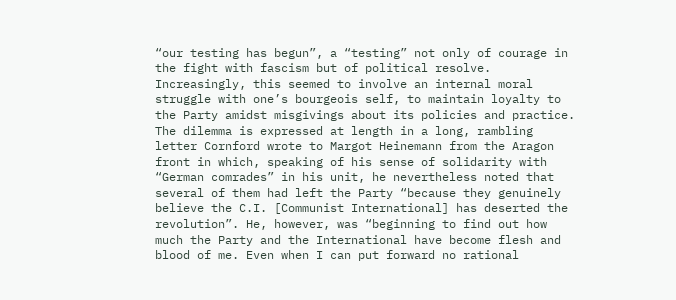“our testing has begun”, a “testing” not only of courage in the fight with fascism but of political resolve. Increasingly, this seemed to involve an internal moral struggle with one’s bourgeois self, to maintain loyalty to the Party amidst misgivings about its policies and practice. The dilemma is expressed at length in a long, rambling letter Cornford wrote to Margot Heinemann from the Aragon front in which, speaking of his sense of solidarity with “German comrades” in his unit, he nevertheless noted that several of them had left the Party “because they genuinely believe the C.I. [Communist International] has deserted the revolution”. He, however, was “beginning to find out how much the Party and the International have become flesh and blood of me. Even when I can put forward no rational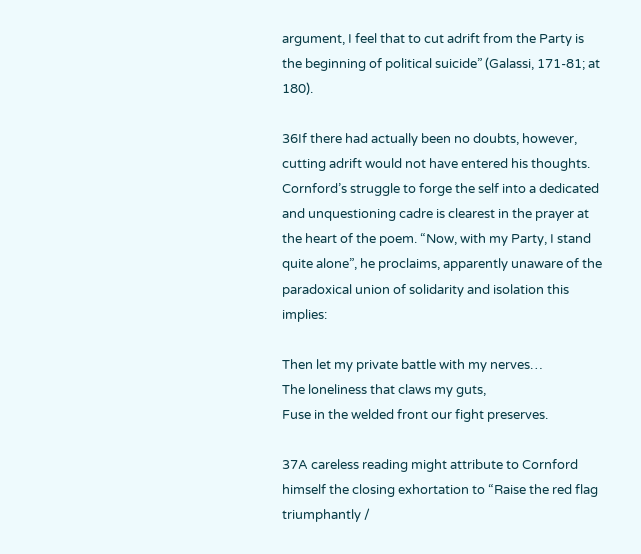argument, I feel that to cut adrift from the Party is the beginning of political suicide” (Galassi, 171-81; at 180).

36If there had actually been no doubts, however, cutting adrift would not have entered his thoughts. Cornford’s struggle to forge the self into a dedicated and unquestioning cadre is clearest in the prayer at the heart of the poem. “Now, with my Party, I stand quite alone”, he proclaims, apparently unaware of the paradoxical union of solidarity and isolation this implies:

Then let my private battle with my nerves…
The loneliness that claws my guts,
Fuse in the welded front our fight preserves.

37A careless reading might attribute to Cornford himself the closing exhortation to “Raise the red flag triumphantly /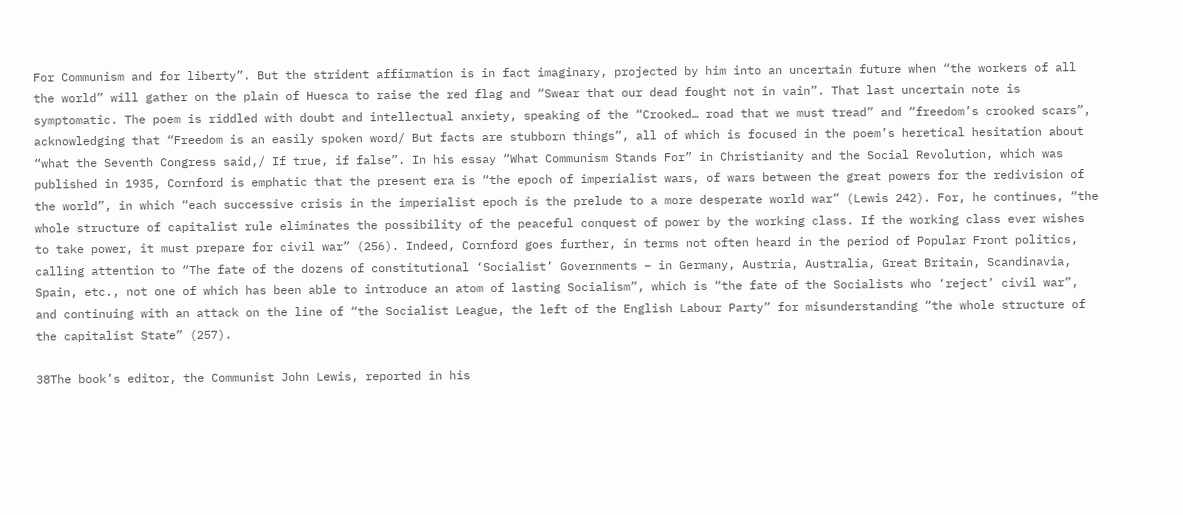For Communism and for liberty”. But the strident affirmation is in fact imaginary, projected by him into an uncertain future when “the workers of all the world” will gather on the plain of Huesca to raise the red flag and “Swear that our dead fought not in vain”. That last uncertain note is symptomatic. The poem is riddled with doubt and intellectual anxiety, speaking of the “Crooked… road that we must tread” and “freedom’s crooked scars”, acknowledging that “Freedom is an easily spoken word/ But facts are stubborn things”, all of which is focused in the poem’s heretical hesitation about “what the Seventh Congress said,/ If true, if false”. In his essay “What Communism Stands For” in Christianity and the Social Revolution, which was published in 1935, Cornford is emphatic that the present era is “the epoch of imperialist wars, of wars between the great powers for the redivision of the world”, in which “each successive crisis in the imperialist epoch is the prelude to a more desperate world war” (Lewis 242). For, he continues, “the whole structure of capitalist rule eliminates the possibility of the peaceful conquest of power by the working class. If the working class ever wishes to take power, it must prepare for civil war” (256). Indeed, Cornford goes further, in terms not often heard in the period of Popular Front politics, calling attention to “The fate of the dozens of constitutional ‘Socialist’ Governments – in Germany, Austria, Australia, Great Britain, Scandinavia, Spain, etc., not one of which has been able to introduce an atom of lasting Socialism”, which is “the fate of the Socialists who ‘reject’ civil war”, and continuing with an attack on the line of “the Socialist League, the left of the English Labour Party” for misunderstanding “the whole structure of the capitalist State” (257).

38The book’s editor, the Communist John Lewis, reported in his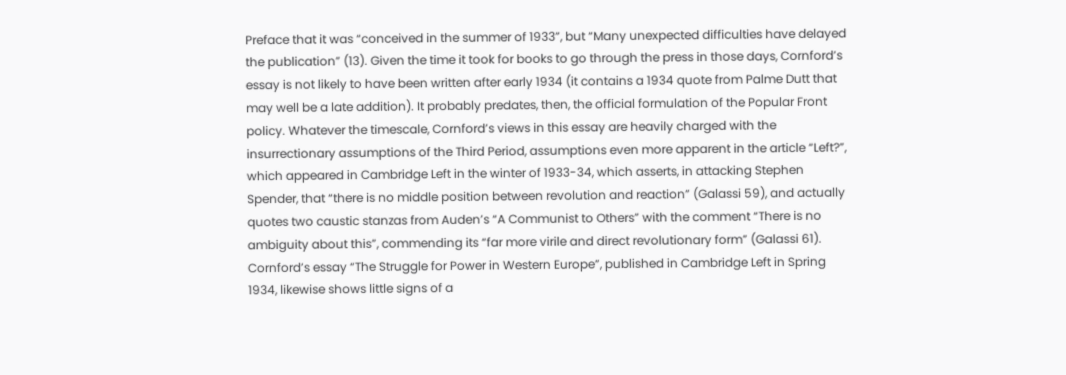Preface that it was “conceived in the summer of 1933”, but “Many unexpected difficulties have delayed the publication” (13). Given the time it took for books to go through the press in those days, Cornford’s essay is not likely to have been written after early 1934 (it contains a 1934 quote from Palme Dutt that may well be a late addition). It probably predates, then, the official formulation of the Popular Front policy. Whatever the timescale, Cornford’s views in this essay are heavily charged with the insurrectionary assumptions of the Third Period, assumptions even more apparent in the article “Left?”, which appeared in Cambridge Left in the winter of 1933-34, which asserts, in attacking Stephen Spender, that “there is no middle position between revolution and reaction” (Galassi 59), and actually quotes two caustic stanzas from Auden’s “A Communist to Others” with the comment “There is no ambiguity about this”, commending its “far more virile and direct revolutionary form” (Galassi 61). Cornford’s essay “The Struggle for Power in Western Europe”, published in Cambridge Left in Spring 1934, likewise shows little signs of a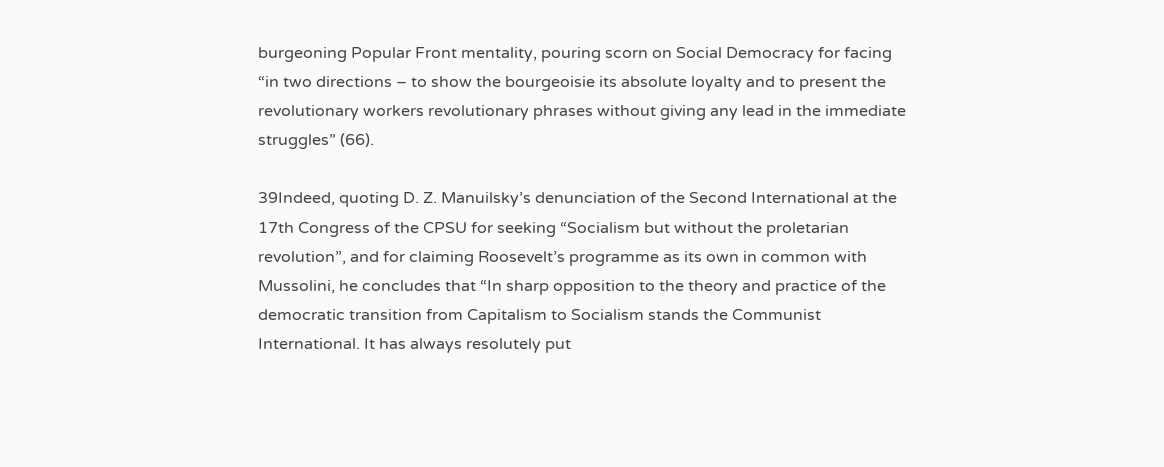burgeoning Popular Front mentality, pouring scorn on Social Democracy for facing “in two directions – to show the bourgeoisie its absolute loyalty and to present the revolutionary workers revolutionary phrases without giving any lead in the immediate struggles” (66).

39Indeed, quoting D. Z. Manuilsky’s denunciation of the Second International at the 17th Congress of the CPSU for seeking “Socialism but without the proletarian revolution”, and for claiming Roosevelt’s programme as its own in common with Mussolini, he concludes that “In sharp opposition to the theory and practice of the democratic transition from Capitalism to Socialism stands the Communist International. It has always resolutely put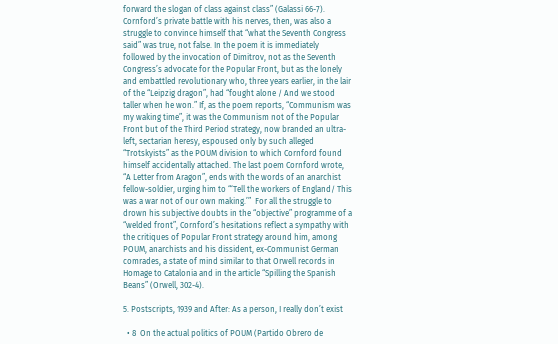forward the slogan of class against class” (Galassi 66-7). Cornford’s private battle with his nerves, then, was also a struggle to convince himself that “what the Seventh Congress said” was true, not false. In the poem it is immediately followed by the invocation of Dimitrov, not as the Seventh Congress’s advocate for the Popular Front, but as the lonely and embattled revolutionary who, three years earlier, in the lair of the “Leipzig dragon”, had “fought alone / And we stood taller when he won.” If, as the poem reports, “Communism was my waking time”, it was the Communism not of the Popular Front but of the Third Period strategy, now branded an ultra-left, sectarian heresy, espoused only by such alleged “Trotskyists” as the POUM division to which Cornford found himself accidentally attached. The last poem Cornford wrote, “A Letter from Aragon”, ends with the words of an anarchist fellow-soldier, urging him to “‘Tell the workers of England/ This was a war not of our own making.’”  For all the struggle to drown his subjective doubts in the “objective” programme of a “welded front”, Cornford’s hesitations reflect a sympathy with the critiques of Popular Front strategy around him, among POUM, anarchists and his dissident, ex-Communist German comrades, a state of mind similar to that Orwell records in Homage to Catalonia and in the article “Spilling the Spanish Beans” (Orwell, 302-4).

5. Postscripts, 1939 and After: As a person, I really don’t exist

  • 8  On the actual politics of POUM (Partido Obrero de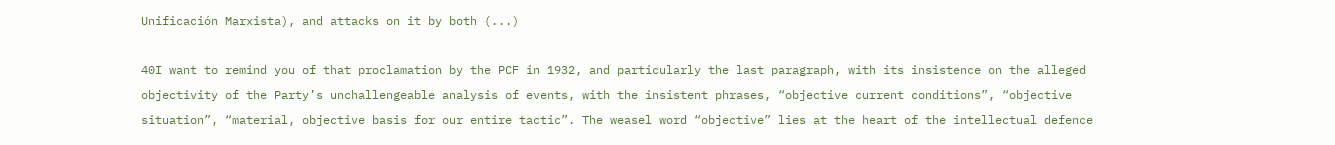Unificación Marxista), and attacks on it by both (...)

40I want to remind you of that proclamation by the PCF in 1932, and particularly the last paragraph, with its insistence on the alleged objectivity of the Party’s unchallengeable analysis of events, with the insistent phrases, “objective current conditions”, “objective situation”, “material, objective basis for our entire tactic”. The weasel word “objective” lies at the heart of the intellectual defence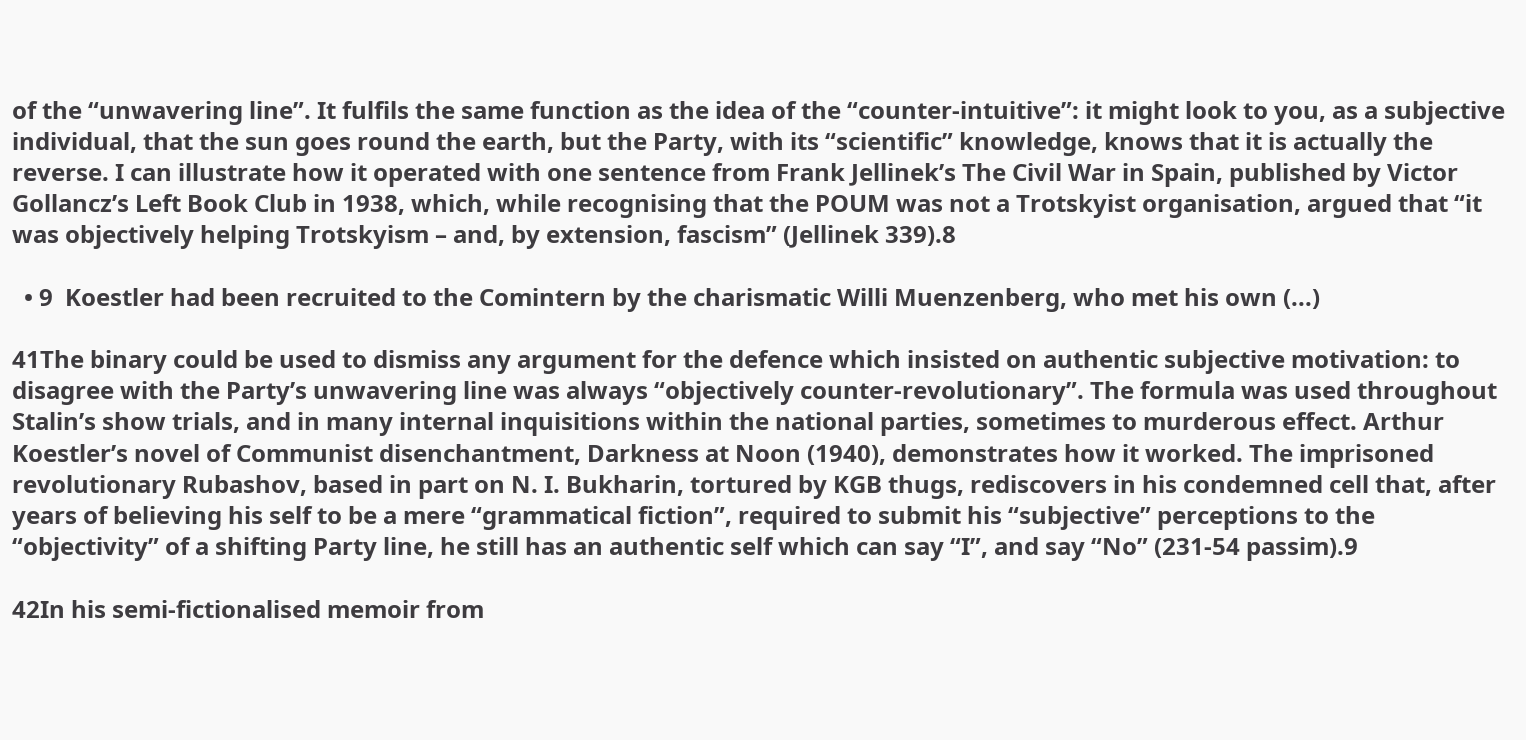of the “unwavering line”. It fulfils the same function as the idea of the “counter-intuitive”: it might look to you, as a subjective individual, that the sun goes round the earth, but the Party, with its “scientific” knowledge, knows that it is actually the reverse. I can illustrate how it operated with one sentence from Frank Jellinek’s The Civil War in Spain, published by Victor Gollancz’s Left Book Club in 1938, which, while recognising that the POUM was not a Trotskyist organisation, argued that “it was objectively helping Trotskyism – and, by extension, fascism” (Jellinek 339).8

  • 9  Koestler had been recruited to the Comintern by the charismatic Willi Muenzenberg, who met his own (...)

41The binary could be used to dismiss any argument for the defence which insisted on authentic subjective motivation: to disagree with the Party’s unwavering line was always “objectively counter-revolutionary”. The formula was used throughout Stalin’s show trials, and in many internal inquisitions within the national parties, sometimes to murderous effect. Arthur Koestler’s novel of Communist disenchantment, Darkness at Noon (1940), demonstrates how it worked. The imprisoned revolutionary Rubashov, based in part on N. I. Bukharin, tortured by KGB thugs, rediscovers in his condemned cell that, after years of believing his self to be a mere “grammatical fiction”, required to submit his “subjective” perceptions to the “objectivity” of a shifting Party line, he still has an authentic self which can say “I”, and say “No” (231-54 passim).9

42In his semi-fictionalised memoir from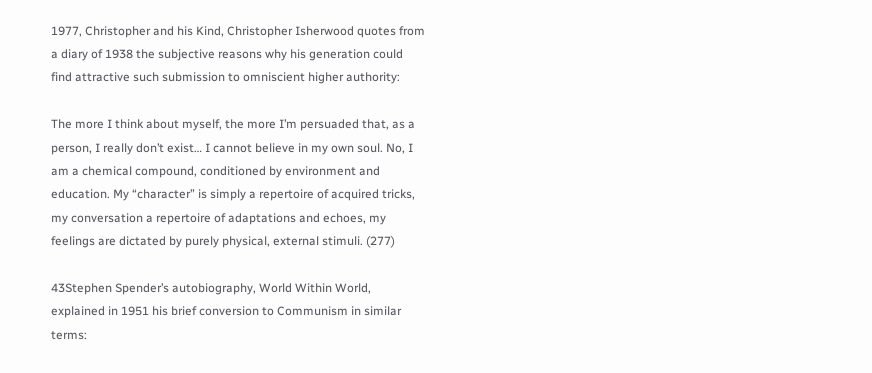1977, Christopher and his Kind, Christopher Isherwood quotes from a diary of 1938 the subjective reasons why his generation could find attractive such submission to omniscient higher authority:

The more I think about myself, the more I’m persuaded that, as a person, I really don’t exist… I cannot believe in my own soul. No, I am a chemical compound, conditioned by environment and education. My “character” is simply a repertoire of acquired tricks, my conversation a repertoire of adaptations and echoes, my feelings are dictated by purely physical, external stimuli. (277)

43Stephen Spender’s autobiography, World Within World, explained in 1951 his brief conversion to Communism in similar terms: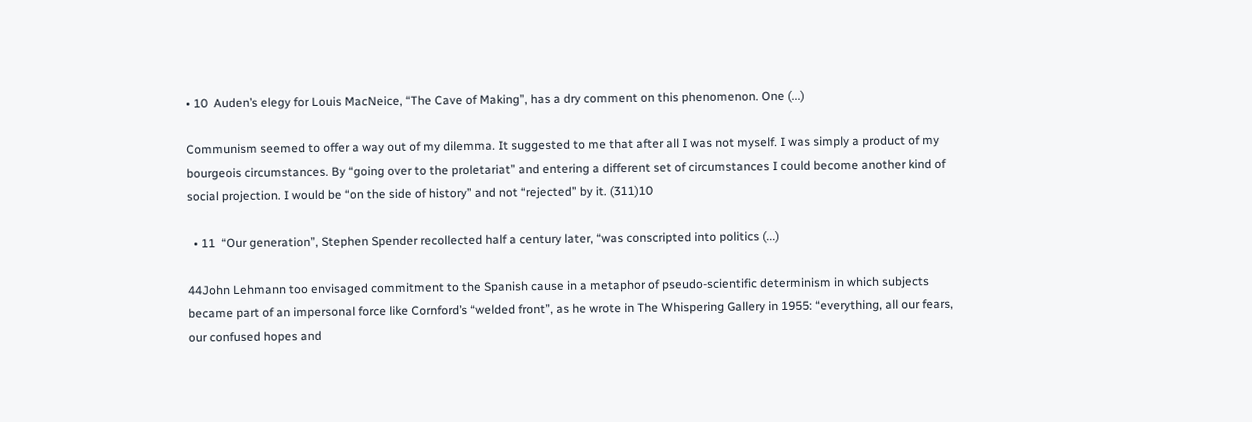• 10  Auden’s elegy for Louis MacNeice, “The Cave of Making”, has a dry comment on this phenomenon. One (...)

Communism seemed to offer a way out of my dilemma. It suggested to me that after all I was not myself. I was simply a product of my bourgeois circumstances. By “going over to the proletariat” and entering a different set of circumstances I could become another kind of social projection. I would be “on the side of history” and not “rejected” by it. (311)10

  • 11  “Our generation”, Stephen Spender recollected half a century later, “was conscripted into politics (...)

44John Lehmann too envisaged commitment to the Spanish cause in a metaphor of pseudo-scientific determinism in which subjects became part of an impersonal force like Cornford’s “welded front”, as he wrote in The Whispering Gallery in 1955: “everything, all our fears, our confused hopes and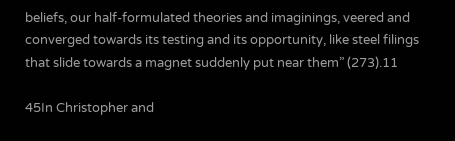beliefs, our half-formulated theories and imaginings, veered and converged towards its testing and its opportunity, like steel filings that slide towards a magnet suddenly put near them” (273).11

45In Christopher and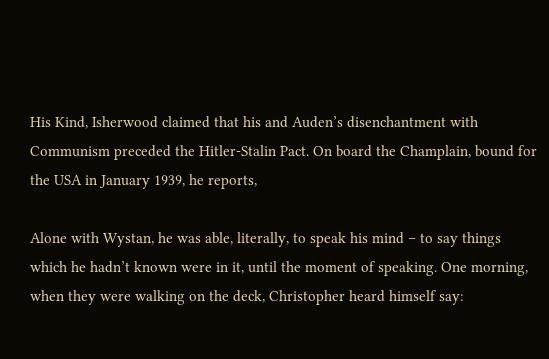His Kind, Isherwood claimed that his and Auden’s disenchantment with Communism preceded the Hitler-Stalin Pact. On board the Champlain, bound for the USA in January 1939, he reports,

Alone with Wystan, he was able, literally, to speak his mind – to say things which he hadn’t known were in it, until the moment of speaking. One morning, when they were walking on the deck, Christopher heard himself say: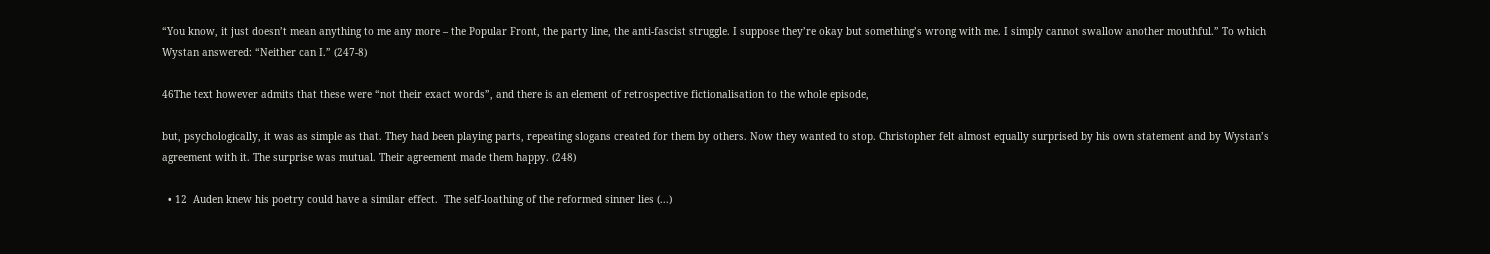“You know, it just doesn’t mean anything to me any more – the Popular Front, the party line, the anti-fascist struggle. I suppose they’re okay but something’s wrong with me. I simply cannot swallow another mouthful.” To which Wystan answered: “Neither can I.” (247-8)

46The text however admits that these were “not their exact words”, and there is an element of retrospective fictionalisation to the whole episode,

but, psychologically, it was as simple as that. They had been playing parts, repeating slogans created for them by others. Now they wanted to stop. Christopher felt almost equally surprised by his own statement and by Wystan’s agreement with it. The surprise was mutual. Their agreement made them happy. (248)

  • 12  Auden knew his poetry could have a similar effect.  The self-loathing of the reformed sinner lies (...)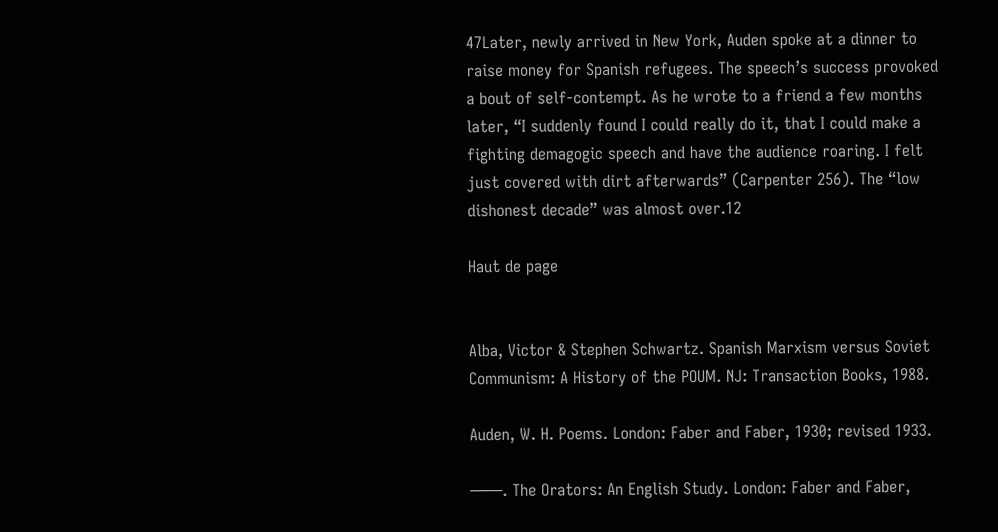47Later, newly arrived in New York, Auden spoke at a dinner to raise money for Spanish refugees. The speech’s success provoked a bout of self-contempt. As he wrote to a friend a few months later, “I suddenly found I could really do it, that I could make a fighting demagogic speech and have the audience roaring. I felt just covered with dirt afterwards” (Carpenter 256). The “low dishonest decade” was almost over.12

Haut de page


Alba, Victor & Stephen Schwartz. Spanish Marxism versus Soviet Communism: A History of the POUM. NJ: Transaction Books, 1988.

Auden, W. H. Poems. London: Faber and Faber, 1930; revised 1933.

——. The Orators: An English Study. London: Faber and Faber,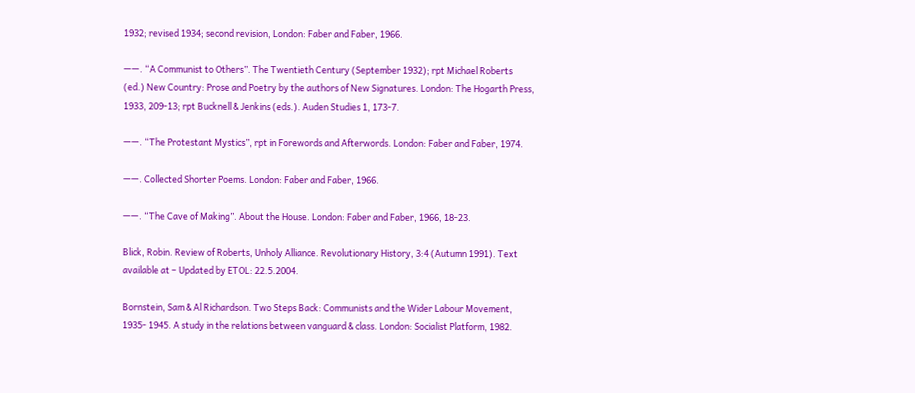1932; revised 1934; second revision, London: Faber and Faber, 1966.

——. “A Communist to Others”. The Twentieth Century (September 1932); rpt Michael Roberts (ed.) New Country: Prose and Poetry by the authors of New Signatures. London: The Hogarth Press, 1933, 209-13; rpt Bucknell & Jenkins (eds.). Auden Studies 1, 173-7.

——. “The Protestant Mystics”, rpt in Forewords and Afterwords. London: Faber and Faber, 1974.

——. Collected Shorter Poems. London: Faber and Faber, 1966.

——. “The Cave of Making”. About the House. London: Faber and Faber, 1966, 18-23.

Blick, Robin. Review of Roberts, Unholy Alliance. Revolutionary History, 3:4 (Autumn 1991). Text available at – Updated by ETOL: 22.5.2004.

Bornstein, Sam & Al Richardson. Two Steps Back: Communists and the Wider Labour Movement, 1935- 1945. A study in the relations between vanguard & class. London: Socialist Platform, 1982.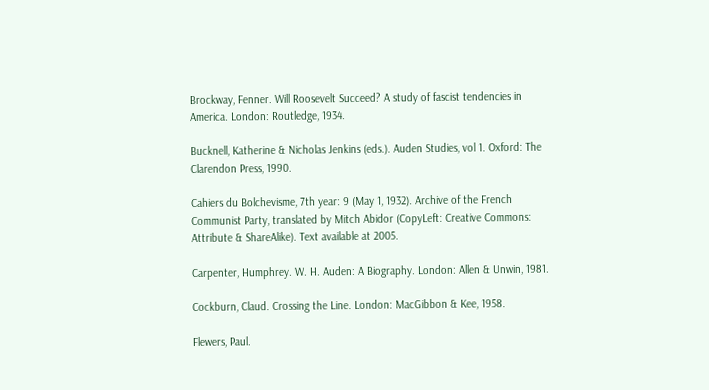Brockway, Fenner. Will Roosevelt Succeed? A study of fascist tendencies in America. London: Routledge, 1934.

Bucknell, Katherine & Nicholas Jenkins (eds.). Auden Studies, vol 1. Oxford: The Clarendon Press, 1990.

Cahiers du Bolchevisme, 7th year: 9 (May 1, 1932). Archive of the French Communist Party, translated by Mitch Abidor (CopyLeft: Creative Commons: Attribute & ShareAlike). Text available at 2005.

Carpenter, Humphrey. W. H. Auden: A Biography. London: Allen & Unwin, 1981.

Cockburn, Claud. Crossing the Line. London: MacGibbon & Kee, 1958.

Flewers, Paul.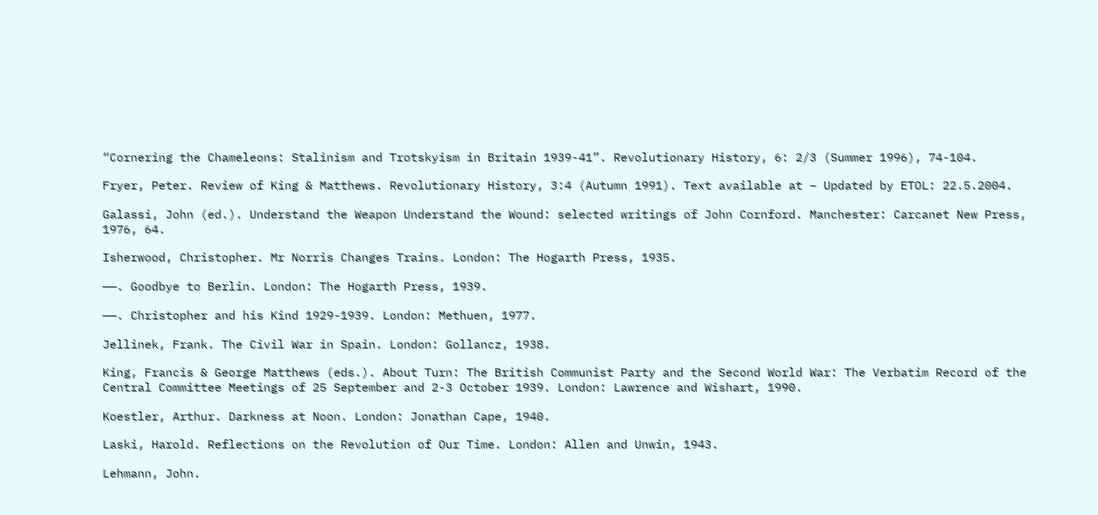“Cornering the Chameleons: Stalinism and Trotskyism in Britain 1939-41”. Revolutionary History, 6: 2/3 (Summer 1996), 74-104.

Fryer, Peter. Review of King & Matthews. Revolutionary History, 3:4 (Autumn 1991). Text available at – Updated by ETOL: 22.5.2004.

Galassi, John (ed.). Understand the Weapon Understand the Wound: selected writings of John Cornford. Manchester: Carcanet New Press, 1976, 64.

Isherwood, Christopher. Mr Norris Changes Trains. London: The Hogarth Press, 1935.

——. Goodbye to Berlin. London: The Hogarth Press, 1939.

——. Christopher and his Kind 1929-1939. London: Methuen, 1977.

Jellinek, Frank. The Civil War in Spain. London: Gollancz, 1938.

King, Francis & George Matthews (eds.). About Turn: The British Communist Party and the Second World War: The Verbatim Record of the Central Committee Meetings of 25 September and 2-3 October 1939. London: Lawrence and Wishart, 1990.

Koestler, Arthur. Darkness at Noon. London: Jonathan Cape, 1940.

Laski, Harold. Reflections on the Revolution of Our Time. London: Allen and Unwin, 1943.

Lehmann, John.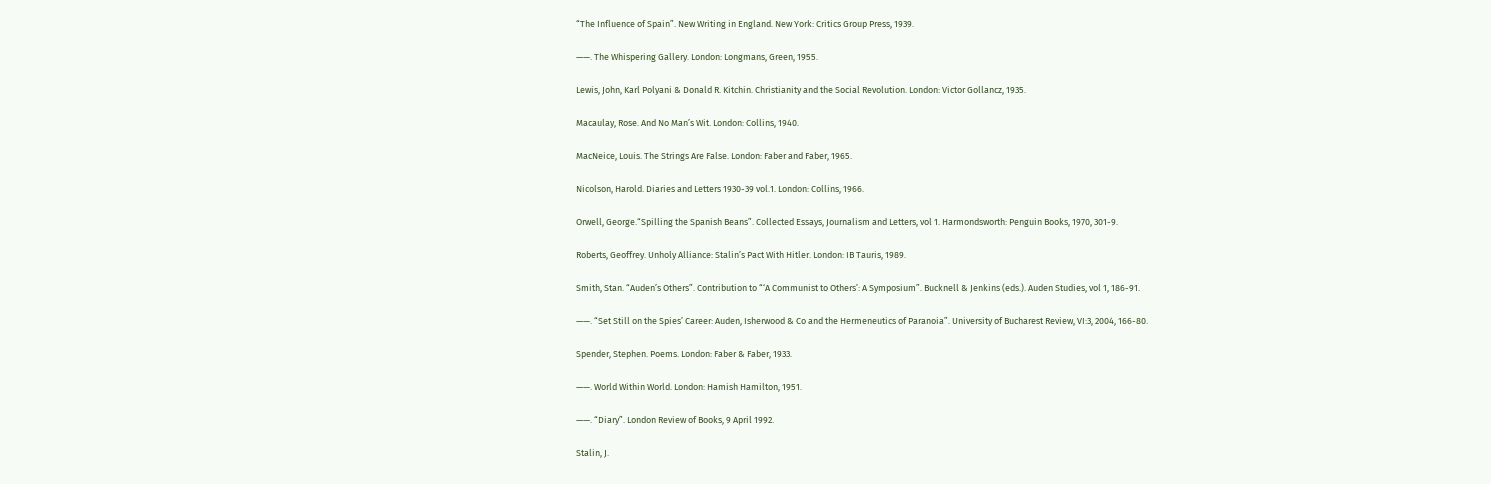“The Influence of Spain”. New Writing in England. New York: Critics Group Press, 1939.

——. The Whispering Gallery. London: Longmans, Green, 1955.

Lewis, John, Karl Polyani & Donald R. Kitchin. Christianity and the Social Revolution. London: Victor Gollancz, 1935.

Macaulay, Rose. And No Man’s Wit. London: Collins, 1940.

MacNeice, Louis. The Strings Are False. London: Faber and Faber, 1965.

Nicolson, Harold. Diaries and Letters 1930-39 vol.1. London: Collins, 1966.

Orwell, George.“Spilling the Spanish Beans”. Collected Essays, Journalism and Letters, vol 1. Harmondsworth: Penguin Books, 1970, 301-9.

Roberts, Geoffrey. Unholy Alliance: Stalin’s Pact With Hitler. London: IB Tauris, 1989.

Smith, Stan. “Auden’s Others”. Contribution to “‘A Communist to Others’: A Symposium”. Bucknell & Jenkins (eds.). Auden Studies, vol 1, 186-91.

——. “Set Still on the Spies’ Career: Auden, Isherwood & Co and the Hermeneutics of Paranoia”. University of Bucharest Review, VI:3, 2004, 166-80.

Spender, Stephen. Poems. London: Faber & Faber, 1933.

——. World Within World. London: Hamish Hamilton, 1951.

——. “Diary”. London Review of Books, 9 April 1992.

Stalin, J.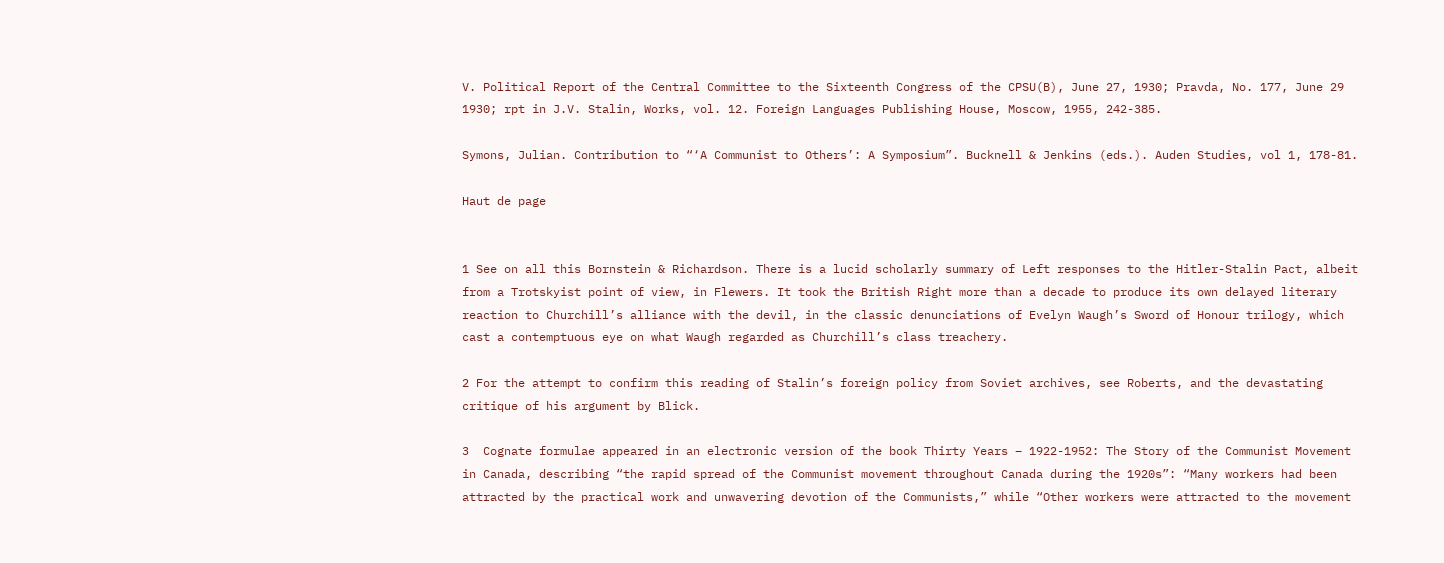V. Political Report of the Central Committee to the Sixteenth Congress of the CPSU(B), June 27, 1930; Pravda, No. 177, June 29 1930; rpt in J.V. Stalin, Works, vol. 12. Foreign Languages Publishing House, Moscow, 1955, 242-385.

Symons, Julian. Contribution to “‘A Communist to Others’: A Symposium”. Bucknell & Jenkins (eds.). Auden Studies, vol 1, 178-81.

Haut de page


1 See on all this Bornstein & Richardson. There is a lucid scholarly summary of Left responses to the Hitler-Stalin Pact, albeit from a Trotskyist point of view, in Flewers. It took the British Right more than a decade to produce its own delayed literary reaction to Churchill’s alliance with the devil, in the classic denunciations of Evelyn Waugh’s Sword of Honour trilogy, which cast a contemptuous eye on what Waugh regarded as Churchill’s class treachery.

2 For the attempt to confirm this reading of Stalin’s foreign policy from Soviet archives, see Roberts, and the devastating critique of his argument by Blick.

3  Cognate formulae appeared in an electronic version of the book Thirty Years – 1922-1952: The Story of the Communist Movement in Canada, describing “the rapid spread of the Communist movement throughout Canada during the 1920s”: “Many workers had been attracted by the practical work and unwavering devotion of the Communists,” while “Other workers were attracted to the movement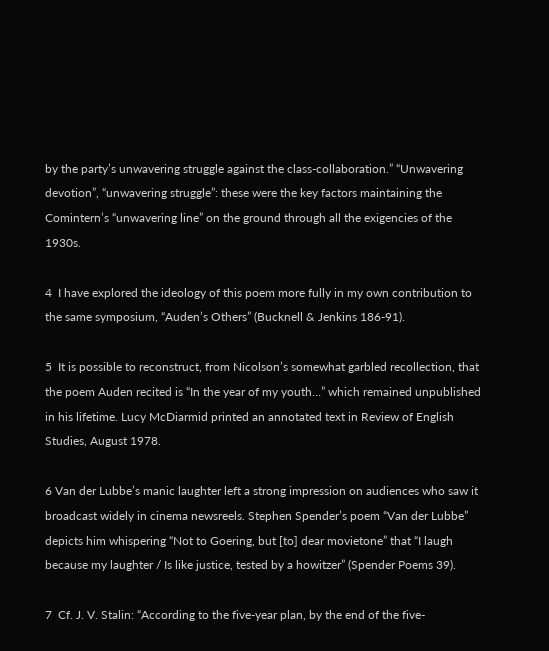by the party’s unwavering struggle against the class-collaboration.” “Unwavering devotion”, “unwavering struggle”: these were the key factors maintaining the Comintern’s “unwavering line” on the ground through all the exigencies of the 1930s.

4  I have explored the ideology of this poem more fully in my own contribution to the same symposium, “Auden’s Others” (Bucknell & Jenkins 186-91).

5  It is possible to reconstruct, from Nicolson’s somewhat garbled recollection, that the poem Auden recited is “In the year of my youth…” which remained unpublished in his lifetime. Lucy McDiarmid printed an annotated text in Review of English Studies, August 1978.

6 Van der Lubbe’s manic laughter left a strong impression on audiences who saw it broadcast widely in cinema newsreels. Stephen Spender’s poem “Van der Lubbe” depicts him whispering “Not to Goering, but [to] dear movietone” that “I laugh because my laughter / Is like justice, tested by a howitzer” (Spender Poems 39).

7  Cf. J. V. Stalin: “According to the five-year plan, by the end of the five-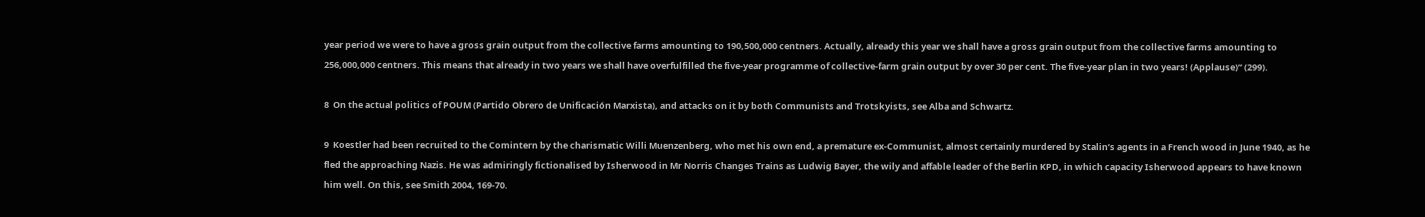year period we were to have a gross grain output from the collective farms amounting to 190,500,000 centners. Actually, already this year we shall have a gross grain output from the collective farms amounting to 256,000,000 centners. This means that already in two years we shall have overfulfilled the five-year programme of collective-farm grain output by over 30 per cent. The five-year plan in two years! (Applause)” (299).

8  On the actual politics of POUM (Partido Obrero de Unificación Marxista), and attacks on it by both Communists and Trotskyists, see Alba and Schwartz.

9  Koestler had been recruited to the Comintern by the charismatic Willi Muenzenberg, who met his own end, a premature ex-Communist, almost certainly murdered by Stalin’s agents in a French wood in June 1940, as he fled the approaching Nazis. He was admiringly fictionalised by Isherwood in Mr Norris Changes Trains as Ludwig Bayer, the wily and affable leader of the Berlin KPD, in which capacity Isherwood appears to have known him well. On this, see Smith 2004, 169-70.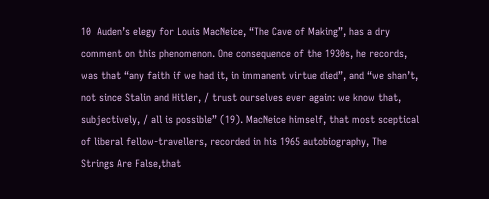10  Auden’s elegy for Louis MacNeice, “The Cave of Making”, has a dry comment on this phenomenon. One consequence of the 1930s, he records, was that “any faith if we had it, in immanent virtue died”, and “we shan’t, not since Stalin and Hitler, / trust ourselves ever again: we know that, subjectively, / all is possible” (19). MacNeice himself, that most sceptical of liberal fellow-travellers, recorded in his 1965 autobiography, The Strings Are False,that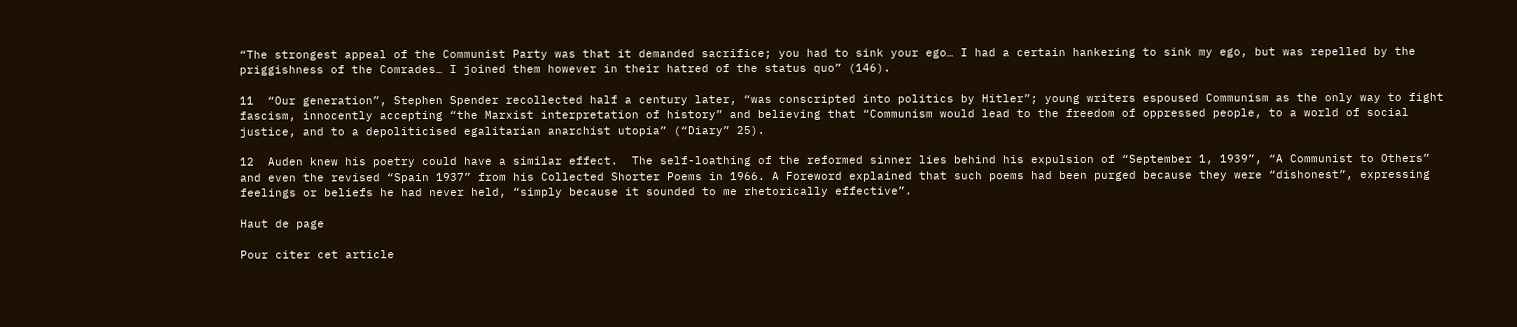“The strongest appeal of the Communist Party was that it demanded sacrifice; you had to sink your ego… I had a certain hankering to sink my ego, but was repelled by the priggishness of the Comrades… I joined them however in their hatred of the status quo” (146).

11  “Our generation”, Stephen Spender recollected half a century later, “was conscripted into politics by Hitler”; young writers espoused Communism as the only way to fight fascism, innocently accepting “the Marxist interpretation of history” and believing that “Communism would lead to the freedom of oppressed people, to a world of social justice, and to a depoliticised egalitarian anarchist utopia” (“Diary” 25).

12  Auden knew his poetry could have a similar effect.  The self-loathing of the reformed sinner lies behind his expulsion of “September 1, 1939”, “A Communist to Others” and even the revised “Spain 1937” from his Collected Shorter Poems in 1966. A Foreword explained that such poems had been purged because they were “dishonest”, expressing feelings or beliefs he had never held, “simply because it sounded to me rhetorically effective”.

Haut de page

Pour citer cet article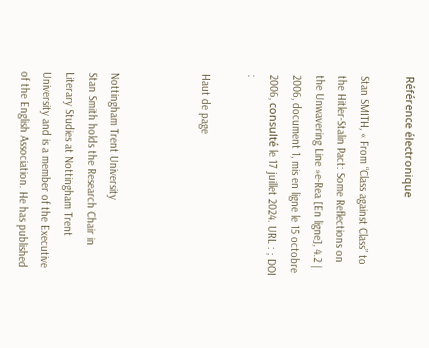Référence électronique

Stan SMITH, « From “Class against Class” to the Hitler-Stalin Pact: Some Reflections on the Unwavering Line »e-Rea [En ligne], 4.2 | 2006, document 1, mis en ligne le 15 octobre 2006, consulté le 17 juillet 2024. URL : ; DOI :

Haut de page



Nottingham Trent University
Stan Smith holds the Research Chair in Literary Studies at Nottingham Trent University and is a member of the Executive of the English Association. He has published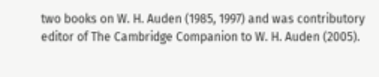two books on W. H. Auden (1985, 1997) and was contributory editor of The Cambridge Companion to W. H. Auden (2005).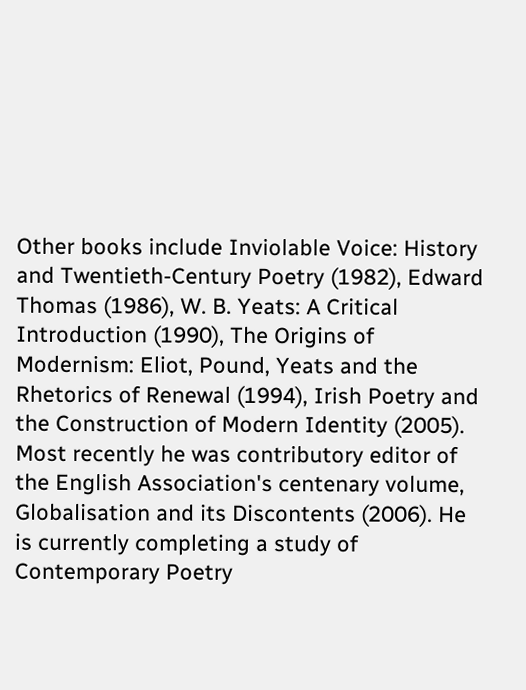Other books include Inviolable Voice: History and Twentieth-Century Poetry (1982), Edward Thomas (1986), W. B. Yeats: A Critical Introduction (1990), The Origins of Modernism: Eliot, Pound, Yeats and the Rhetorics of Renewal (1994), Irish Poetry and the Construction of Modern Identity (2005). Most recently he was contributory editor of the English Association's centenary volume, Globalisation and its Discontents (2006). He is currently completing a study of Contemporary Poetry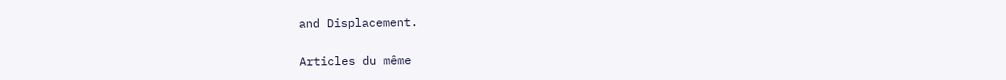and Displacement.

Articles du même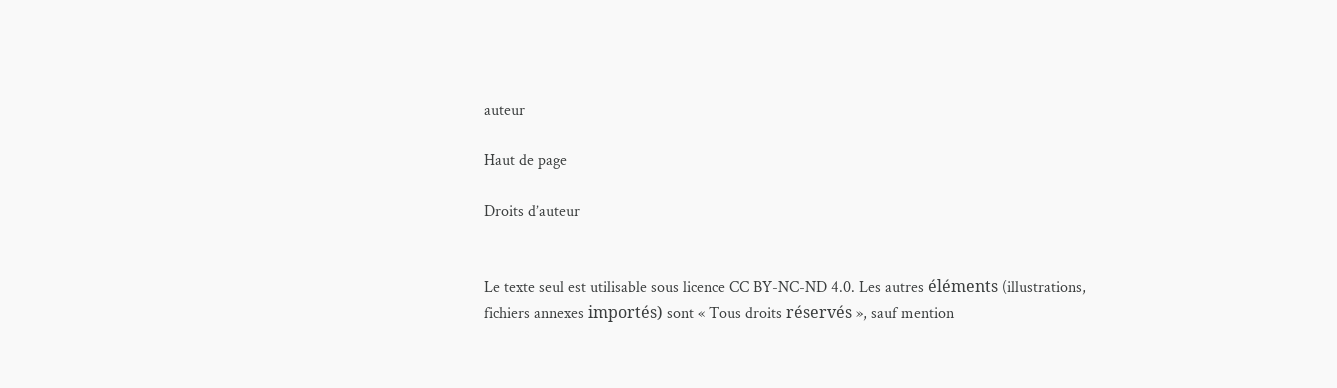auteur

Haut de page

Droits d’auteur


Le texte seul est utilisable sous licence CC BY-NC-ND 4.0. Les autres éléments (illustrations, fichiers annexes importés) sont « Tous droits réservés », sauf mention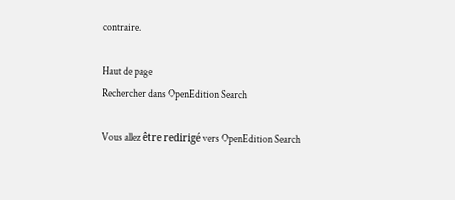contraire.

Haut de page
Rechercher dans OpenEdition Search

Vous allez être redirigé vers OpenEdition Search